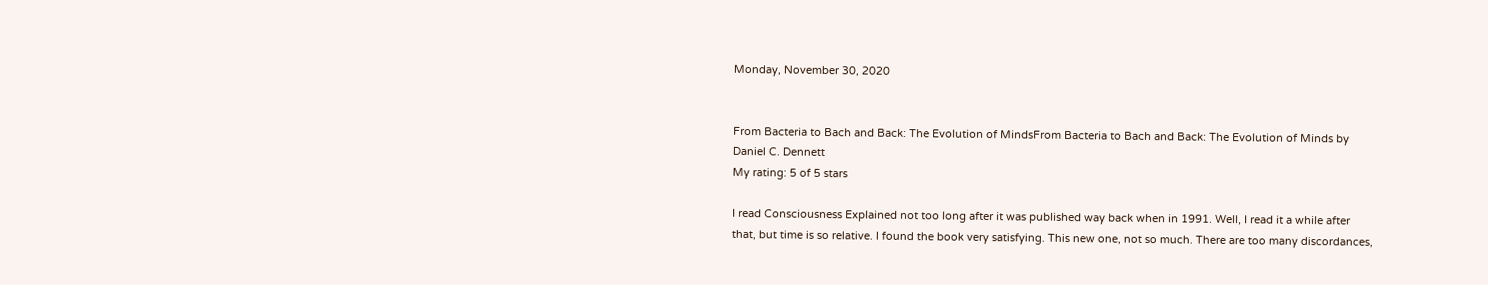Monday, November 30, 2020


From Bacteria to Bach and Back: The Evolution of MindsFrom Bacteria to Bach and Back: The Evolution of Minds by Daniel C. Dennett
My rating: 5 of 5 stars

I read Consciousness Explained not too long after it was published way back when in 1991. Well, I read it a while after that, but time is so relative. I found the book very satisfying. This new one, not so much. There are too many discordances,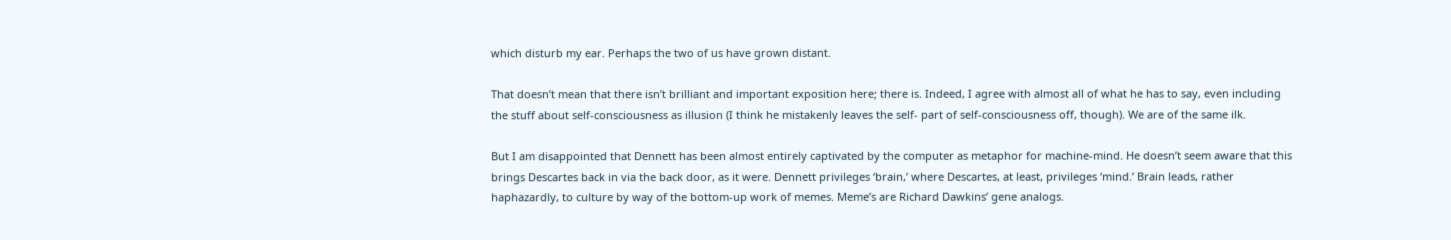which disturb my ear. Perhaps the two of us have grown distant.

That doesn’t mean that there isn’t brilliant and important exposition here; there is. Indeed, I agree with almost all of what he has to say, even including the stuff about self-consciousness as illusion (I think he mistakenly leaves the self- part of self-consciousness off, though). We are of the same ilk.

But I am disappointed that Dennett has been almost entirely captivated by the computer as metaphor for machine-mind. He doesn’t seem aware that this brings Descartes back in via the back door, as it were. Dennett privileges ‘brain,’ where Descartes, at least, privileges ‘mind.’ Brain leads, rather haphazardly, to culture by way of the bottom-up work of memes. Meme’s are Richard Dawkins’ gene analogs.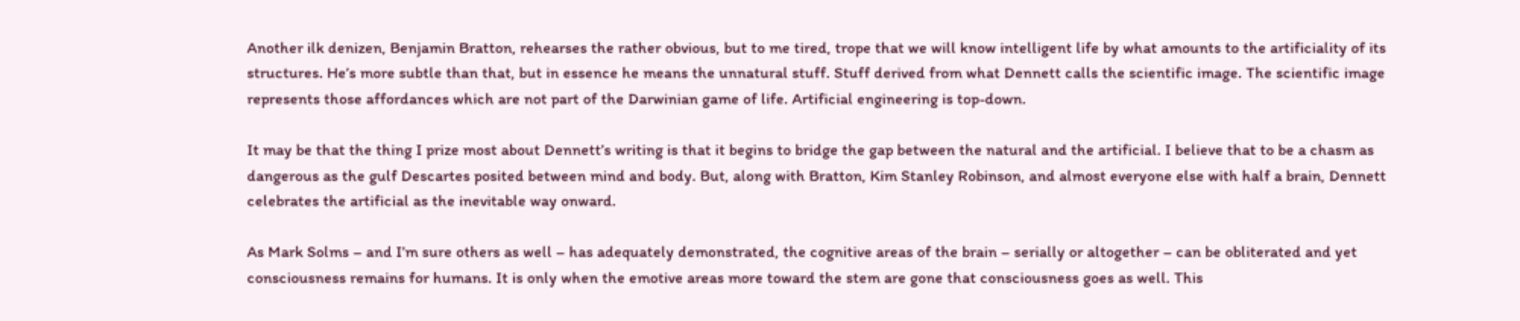Another ilk denizen, Benjamin Bratton, rehearses the rather obvious, but to me tired, trope that we will know intelligent life by what amounts to the artificiality of its structures. He’s more subtle than that, but in essence he means the unnatural stuff. Stuff derived from what Dennett calls the scientific image. The scientific image represents those affordances which are not part of the Darwinian game of life. Artificial engineering is top-down.

It may be that the thing I prize most about Dennett’s writing is that it begins to bridge the gap between the natural and the artificial. I believe that to be a chasm as dangerous as the gulf Descartes posited between mind and body. But, along with Bratton, Kim Stanley Robinson, and almost everyone else with half a brain, Dennett celebrates the artificial as the inevitable way onward.

As Mark Solms – and I’m sure others as well – has adequately demonstrated, the cognitive areas of the brain – serially or altogether – can be obliterated and yet consciousness remains for humans. It is only when the emotive areas more toward the stem are gone that consciousness goes as well. This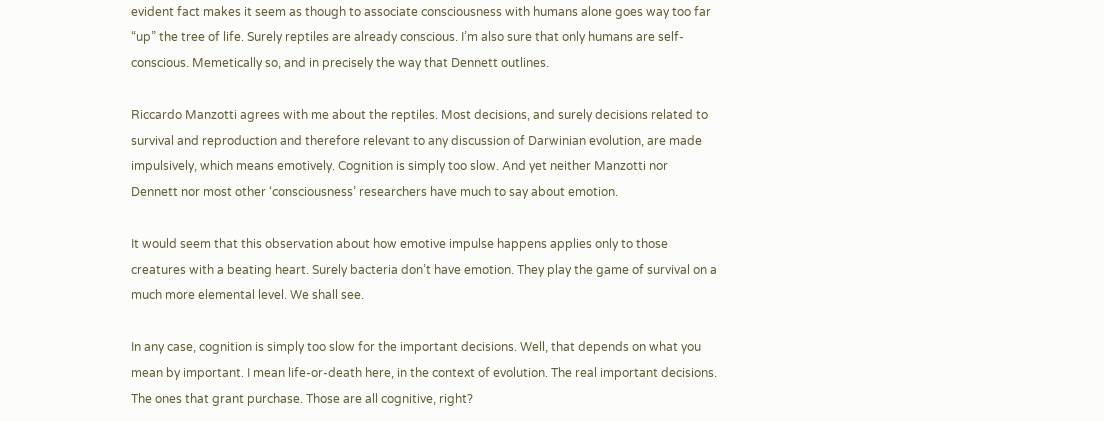evident fact makes it seem as though to associate consciousness with humans alone goes way too far “up” the tree of life. Surely reptiles are already conscious. I’m also sure that only humans are self-conscious. Memetically so, and in precisely the way that Dennett outlines.

Riccardo Manzotti agrees with me about the reptiles. Most decisions, and surely decisions related to survival and reproduction and therefore relevant to any discussion of Darwinian evolution, are made impulsively, which means emotively. Cognition is simply too slow. And yet neither Manzotti nor Dennett nor most other ‘consciousness’ researchers have much to say about emotion.

It would seem that this observation about how emotive impulse happens applies only to those creatures with a beating heart. Surely bacteria don’t have emotion. They play the game of survival on a much more elemental level. We shall see.

In any case, cognition is simply too slow for the important decisions. Well, that depends on what you mean by important. I mean life-or-death here, in the context of evolution. The real important decisions. The ones that grant purchase. Those are all cognitive, right?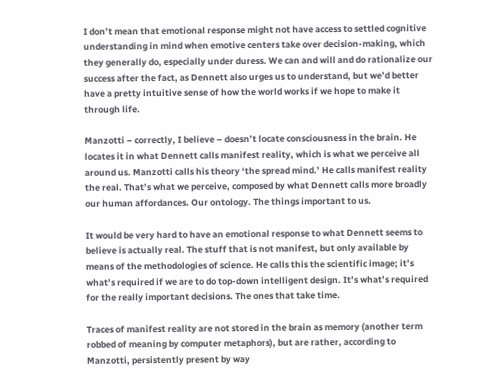I don’t mean that emotional response might not have access to settled cognitive understanding in mind when emotive centers take over decision-making, which they generally do, especially under duress. We can and will and do rationalize our success after the fact, as Dennett also urges us to understand, but we’d better have a pretty intuitive sense of how the world works if we hope to make it through life.

Manzotti – correctly, I believe – doesn’t locate consciousness in the brain. He locates it in what Dennett calls manifest reality, which is what we perceive all around us. Manzotti calls his theory ‘the spread mind.’ He calls manifest reality the real. That’s what we perceive, composed by what Dennett calls more broadly our human affordances. Our ontology. The things important to us.

It would be very hard to have an emotional response to what Dennett seems to believe is actually real. The stuff that is not manifest, but only available by means of the methodologies of science. He calls this the scientific image; it’s what’s required if we are to do top-down intelligent design. It’s what’s required for the really important decisions. The ones that take time.

Traces of manifest reality are not stored in the brain as memory (another term robbed of meaning by computer metaphors), but are rather, according to Manzotti, persistently present by way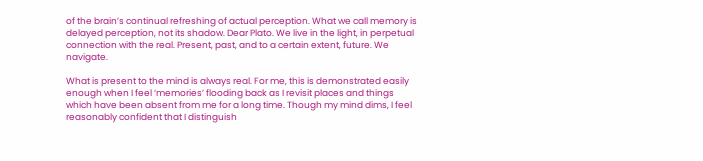of the brain’s continual refreshing of actual perception. What we call memory is delayed perception, not its shadow. Dear Plato. We live in the light, in perpetual connection with the real. Present, past, and to a certain extent, future. We navigate.

What is present to the mind is always real. For me, this is demonstrated easily enough when I feel ‘memories’ flooding back as I revisit places and things which have been absent from me for a long time. Though my mind dims, I feel reasonably confident that I distinguish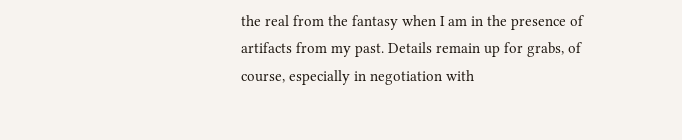the real from the fantasy when I am in the presence of artifacts from my past. Details remain up for grabs, of course, especially in negotiation with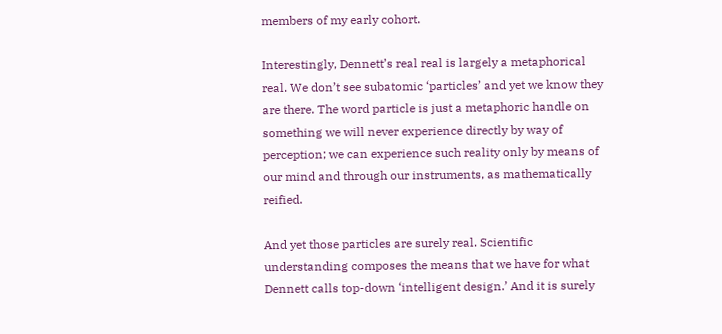members of my early cohort.

Interestingly, Dennett’s real real is largely a metaphorical real. We don’t see subatomic ‘particles’ and yet we know they are there. The word particle is just a metaphoric handle on something we will never experience directly by way of perception; we can experience such reality only by means of our mind and through our instruments, as mathematically reified.

And yet those particles are surely real. Scientific understanding composes the means that we have for what Dennett calls top-down ‘intelligent design.’ And it is surely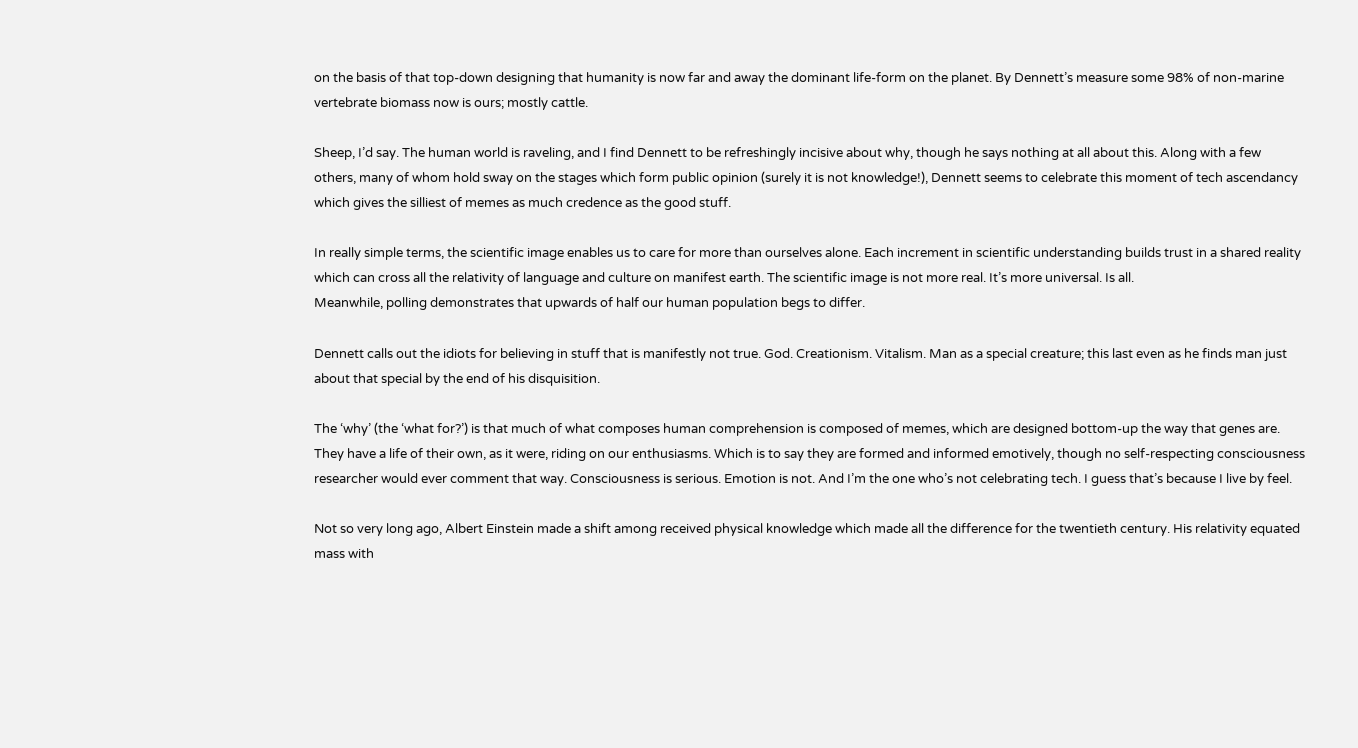on the basis of that top-down designing that humanity is now far and away the dominant life-form on the planet. By Dennett’s measure some 98% of non-marine vertebrate biomass now is ours; mostly cattle.

Sheep, I’d say. The human world is raveling, and I find Dennett to be refreshingly incisive about why, though he says nothing at all about this. Along with a few others, many of whom hold sway on the stages which form public opinion (surely it is not knowledge!), Dennett seems to celebrate this moment of tech ascendancy which gives the silliest of memes as much credence as the good stuff.

In really simple terms, the scientific image enables us to care for more than ourselves alone. Each increment in scientific understanding builds trust in a shared reality which can cross all the relativity of language and culture on manifest earth. The scientific image is not more real. It’s more universal. Is all.
Meanwhile, polling demonstrates that upwards of half our human population begs to differ.

Dennett calls out the idiots for believing in stuff that is manifestly not true. God. Creationism. Vitalism. Man as a special creature; this last even as he finds man just about that special by the end of his disquisition.

The ‘why’ (the ‘what for?’) is that much of what composes human comprehension is composed of memes, which are designed bottom-up the way that genes are. They have a life of their own, as it were, riding on our enthusiasms. Which is to say they are formed and informed emotively, though no self-respecting consciousness researcher would ever comment that way. Consciousness is serious. Emotion is not. And I’m the one who’s not celebrating tech. I guess that’s because I live by feel.

Not so very long ago, Albert Einstein made a shift among received physical knowledge which made all the difference for the twentieth century. His relativity equated mass with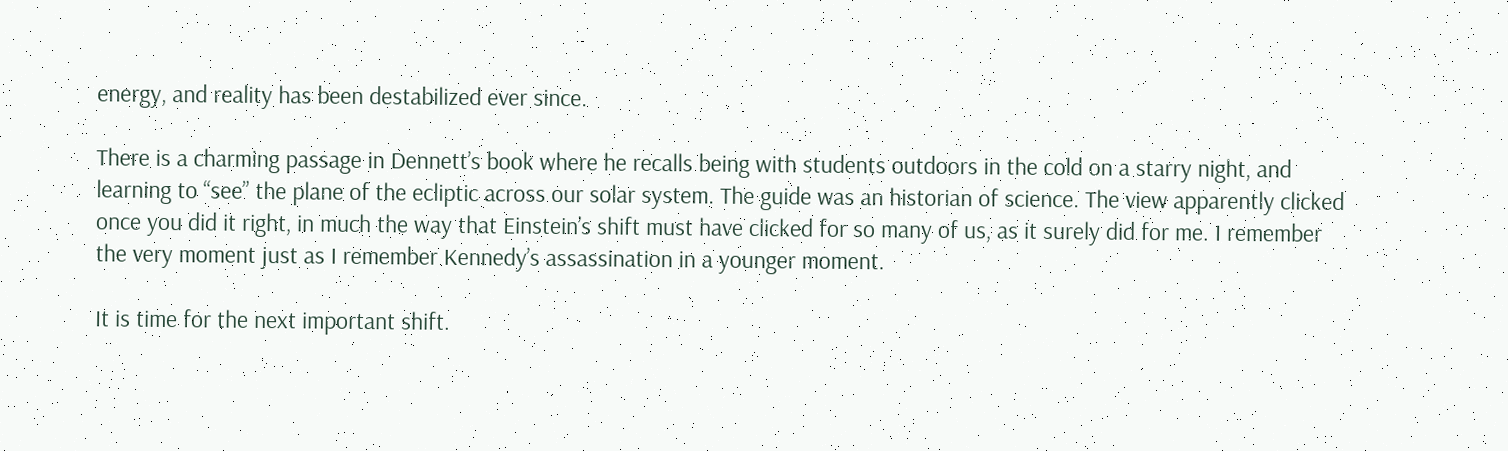energy, and reality has been destabilized ever since.

There is a charming passage in Dennett’s book where he recalls being with students outdoors in the cold on a starry night, and learning to “see” the plane of the ecliptic across our solar system. The guide was an historian of science. The view apparently clicked once you did it right, in much the way that Einstein’s shift must have clicked for so many of us, as it surely did for me. I remember the very moment just as I remember Kennedy’s assassination in a younger moment.

It is time for the next important shift.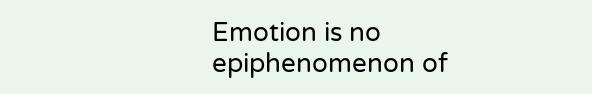Emotion is no epiphenomenon of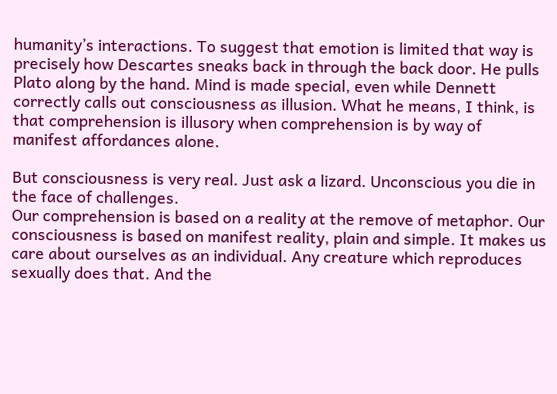humanity’s interactions. To suggest that emotion is limited that way is precisely how Descartes sneaks back in through the back door. He pulls Plato along by the hand. Mind is made special, even while Dennett correctly calls out consciousness as illusion. What he means, I think, is that comprehension is illusory when comprehension is by way of manifest affordances alone.

But consciousness is very real. Just ask a lizard. Unconscious you die in the face of challenges.
Our comprehension is based on a reality at the remove of metaphor. Our consciousness is based on manifest reality, plain and simple. It makes us care about ourselves as an individual. Any creature which reproduces sexually does that. And the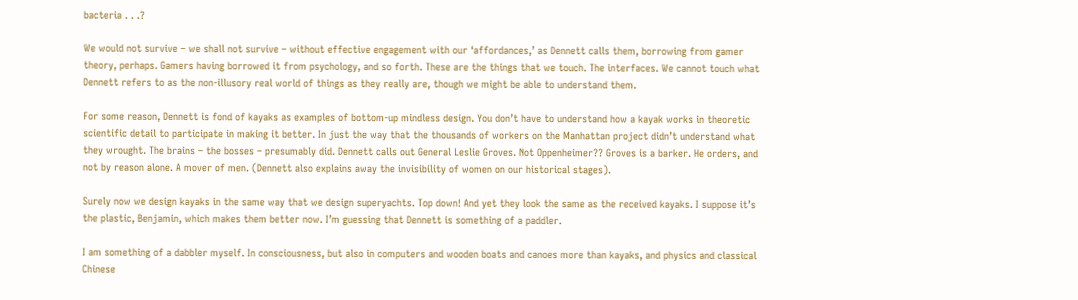bacteria . . .?

We would not survive – we shall not survive – without effective engagement with our ‘affordances,’ as Dennett calls them, borrowing from gamer theory, perhaps. Gamers having borrowed it from psychology, and so forth. These are the things that we touch. The interfaces. We cannot touch what Dennett refers to as the non-illusory real world of things as they really are, though we might be able to understand them.

For some reason, Dennett is fond of kayaks as examples of bottom-up mindless design. You don’t have to understand how a kayak works in theoretic scientific detail to participate in making it better. In just the way that the thousands of workers on the Manhattan project didn’t understand what they wrought. The brains – the bosses – presumably did. Dennett calls out General Leslie Groves. Not Oppenheimer?? Groves is a barker. He orders, and not by reason alone. A mover of men. (Dennett also explains away the invisibility of women on our historical stages).

Surely now we design kayaks in the same way that we design superyachts. Top down! And yet they look the same as the received kayaks. I suppose it’s the plastic, Benjamin, which makes them better now. I’m guessing that Dennett is something of a paddler.

I am something of a dabbler myself. In consciousness, but also in computers and wooden boats and canoes more than kayaks, and physics and classical Chinese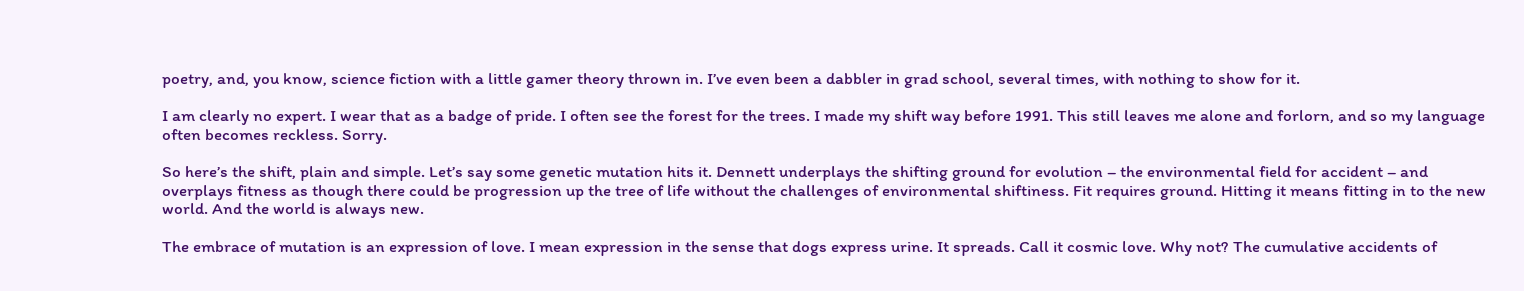poetry, and, you know, science fiction with a little gamer theory thrown in. I’ve even been a dabbler in grad school, several times, with nothing to show for it.

I am clearly no expert. I wear that as a badge of pride. I often see the forest for the trees. I made my shift way before 1991. This still leaves me alone and forlorn, and so my language often becomes reckless. Sorry.

So here’s the shift, plain and simple. Let’s say some genetic mutation hits it. Dennett underplays the shifting ground for evolution – the environmental field for accident – and overplays fitness as though there could be progression up the tree of life without the challenges of environmental shiftiness. Fit requires ground. Hitting it means fitting in to the new world. And the world is always new.

The embrace of mutation is an expression of love. I mean expression in the sense that dogs express urine. It spreads. Call it cosmic love. Why not? The cumulative accidents of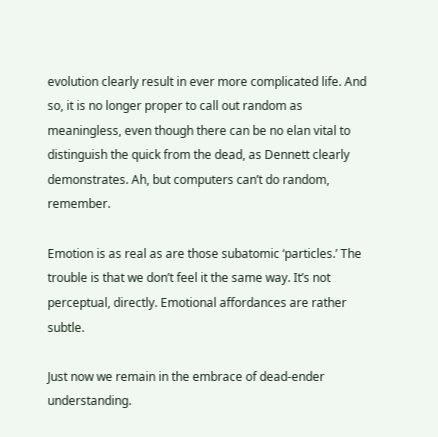evolution clearly result in ever more complicated life. And so, it is no longer proper to call out random as meaningless, even though there can be no elan vital to distinguish the quick from the dead, as Dennett clearly demonstrates. Ah, but computers can’t do random, remember.

Emotion is as real as are those subatomic ‘particles.’ The trouble is that we don’t feel it the same way. It’s not perceptual, directly. Emotional affordances are rather subtle.

Just now we remain in the embrace of dead-ender understanding.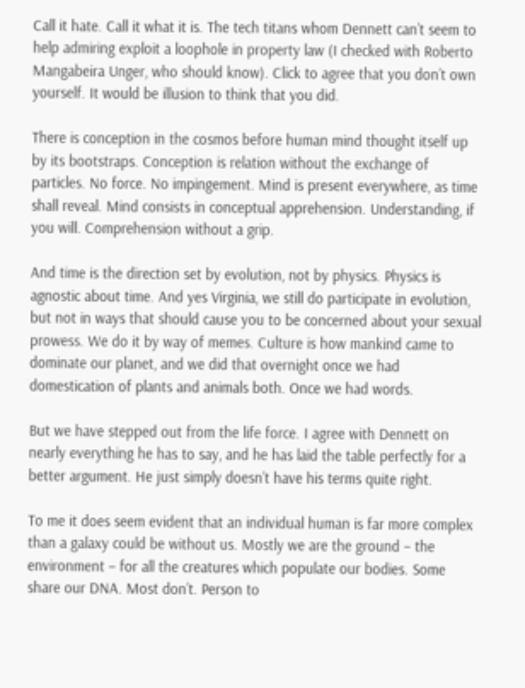Call it hate. Call it what it is. The tech titans whom Dennett can’t seem to help admiring exploit a loophole in property law (I checked with Roberto Mangabeira Unger, who should know). Click to agree that you don’t own yourself. It would be illusion to think that you did.

There is conception in the cosmos before human mind thought itself up by its bootstraps. Conception is relation without the exchange of particles. No force. No impingement. Mind is present everywhere, as time shall reveal. Mind consists in conceptual apprehension. Understanding, if you will. Comprehension without a grip.

And time is the direction set by evolution, not by physics. Physics is agnostic about time. And yes Virginia, we still do participate in evolution, but not in ways that should cause you to be concerned about your sexual prowess. We do it by way of memes. Culture is how mankind came to dominate our planet, and we did that overnight once we had domestication of plants and animals both. Once we had words.

But we have stepped out from the life force. I agree with Dennett on nearly everything he has to say, and he has laid the table perfectly for a better argument. He just simply doesn’t have his terms quite right.

To me it does seem evident that an individual human is far more complex than a galaxy could be without us. Mostly we are the ground – the environment – for all the creatures which populate our bodies. Some share our DNA. Most don’t. Person to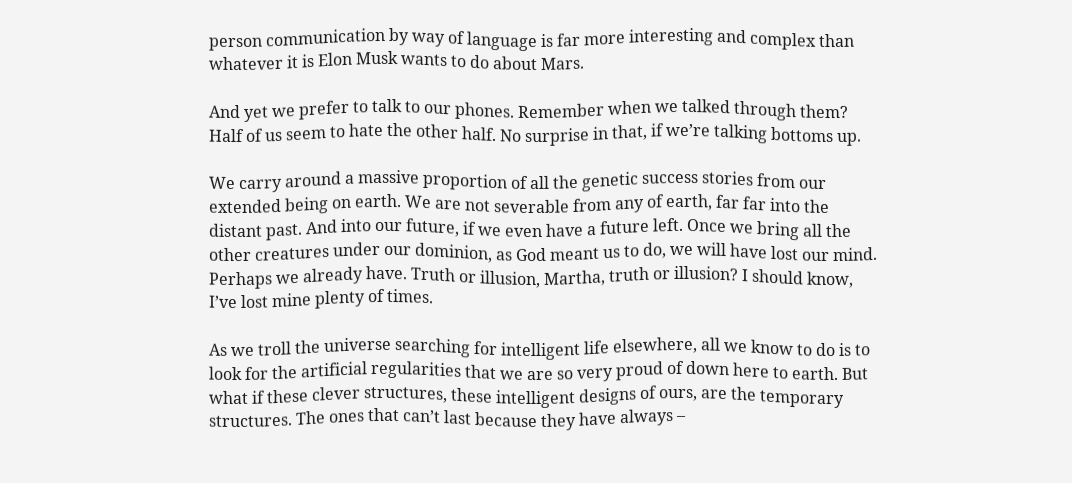person communication by way of language is far more interesting and complex than whatever it is Elon Musk wants to do about Mars.

And yet we prefer to talk to our phones. Remember when we talked through them? Half of us seem to hate the other half. No surprise in that, if we’re talking bottoms up.

We carry around a massive proportion of all the genetic success stories from our extended being on earth. We are not severable from any of earth, far far into the distant past. And into our future, if we even have a future left. Once we bring all the other creatures under our dominion, as God meant us to do, we will have lost our mind. Perhaps we already have. Truth or illusion, Martha, truth or illusion? I should know, I’ve lost mine plenty of times.

As we troll the universe searching for intelligent life elsewhere, all we know to do is to look for the artificial regularities that we are so very proud of down here to earth. But what if these clever structures, these intelligent designs of ours, are the temporary structures. The ones that can’t last because they have always –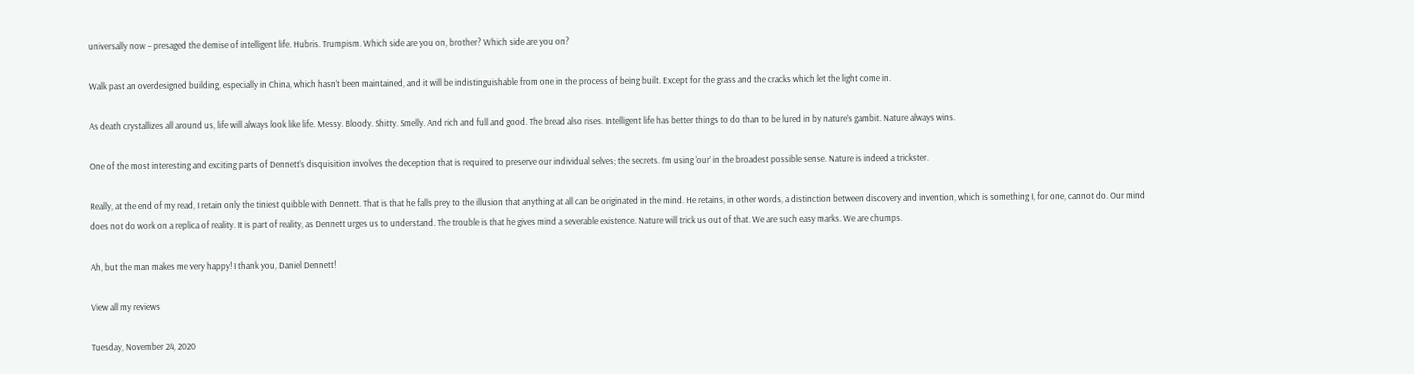universally now – presaged the demise of intelligent life. Hubris. Trumpism. Which side are you on, brother? Which side are you on?

Walk past an overdesigned building, especially in China, which hasn’t been maintained, and it will be indistinguishable from one in the process of being built. Except for the grass and the cracks which let the light come in.

As death crystallizes all around us, life will always look like life. Messy. Bloody. Shitty. Smelly. And rich and full and good. The bread also rises. Intelligent life has better things to do than to be lured in by nature’s gambit. Nature always wins.

One of the most interesting and exciting parts of Dennett’s disquisition involves the deception that is required to preserve our individual selves; the secrets. I’m using ‘our’ in the broadest possible sense. Nature is indeed a trickster.

Really, at the end of my read, I retain only the tiniest quibble with Dennett. That is that he falls prey to the illusion that anything at all can be originated in the mind. He retains, in other words, a distinction between discovery and invention, which is something I, for one, cannot do. Our mind does not do work on a replica of reality. It is part of reality, as Dennett urges us to understand. The trouble is that he gives mind a severable existence. Nature will trick us out of that. We are such easy marks. We are chumps.

Ah, but the man makes me very happy! I thank you, Daniel Dennett!

View all my reviews

Tuesday, November 24, 2020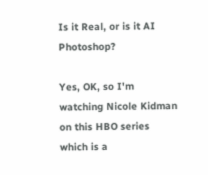Is it Real, or is it AI Photoshop?

Yes, OK, so I'm watching Nicole Kidman on this HBO series which is a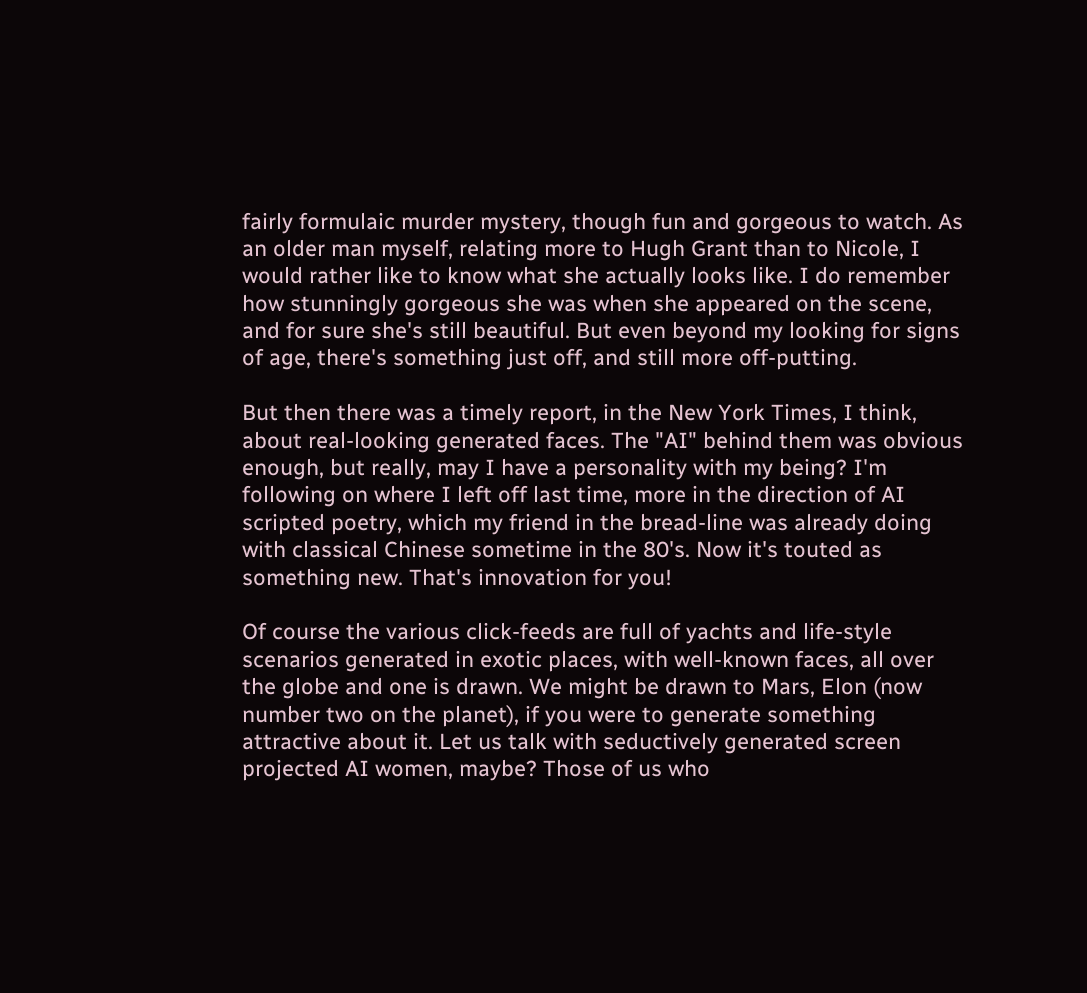fairly formulaic murder mystery, though fun and gorgeous to watch. As an older man myself, relating more to Hugh Grant than to Nicole, I would rather like to know what she actually looks like. I do remember how stunningly gorgeous she was when she appeared on the scene, and for sure she's still beautiful. But even beyond my looking for signs of age, there's something just off, and still more off-putting.

But then there was a timely report, in the New York Times, I think, about real-looking generated faces. The "AI" behind them was obvious enough, but really, may I have a personality with my being? I'm following on where I left off last time, more in the direction of AI scripted poetry, which my friend in the bread-line was already doing with classical Chinese sometime in the 80's. Now it's touted as something new. That's innovation for you!

Of course the various click-feeds are full of yachts and life-style scenarios generated in exotic places, with well-known faces, all over the globe and one is drawn. We might be drawn to Mars, Elon (now number two on the planet), if you were to generate something attractive about it. Let us talk with seductively generated screen projected AI women, maybe? Those of us who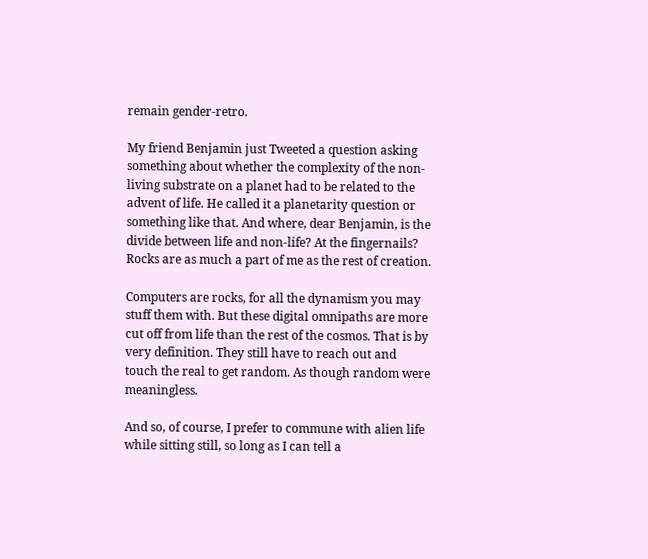remain gender-retro.

My friend Benjamin just Tweeted a question asking something about whether the complexity of the non-living substrate on a planet had to be related to the advent of life. He called it a planetarity question or something like that. And where, dear Benjamin, is the divide between life and non-life? At the fingernails? Rocks are as much a part of me as the rest of creation.

Computers are rocks, for all the dynamism you may stuff them with. But these digital omnipaths are more cut off from life than the rest of the cosmos. That is by very definition. They still have to reach out and touch the real to get random. As though random were meaningless.

And so, of course, I prefer to commune with alien life while sitting still, so long as I can tell a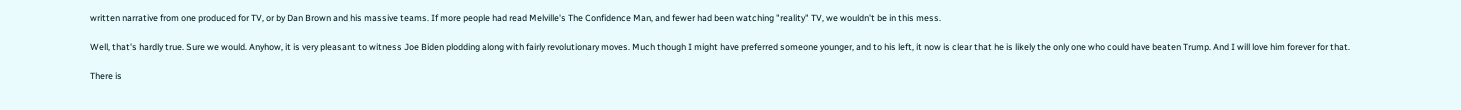written narrative from one produced for TV, or by Dan Brown and his massive teams. If more people had read Melville's The Confidence Man, and fewer had been watching "reality" TV, we wouldn't be in this mess.

Well, that's hardly true. Sure we would. Anyhow, it is very pleasant to witness Joe Biden plodding along with fairly revolutionary moves. Much though I might have preferred someone younger, and to his left, it now is clear that he is likely the only one who could have beaten Trump. And I will love him forever for that.

There is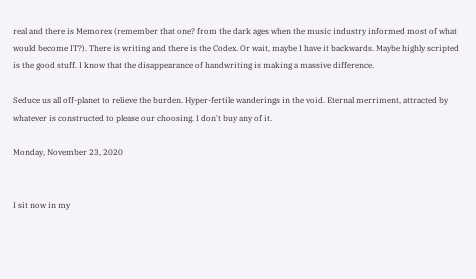real and there is Memorex (remember that one? from the dark ages when the music industry informed most of what would become IT?). There is writing and there is the Codex. Or wait, maybe I have it backwards. Maybe highly scripted is the good stuff. I know that the disappearance of handwriting is making a massive difference.

Seduce us all off-planet to relieve the burden. Hyper-fertile wanderings in the void. Eternal merriment, attracted by whatever is constructed to please our choosing. I don't buy any of it.

Monday, November 23, 2020


I sit now in my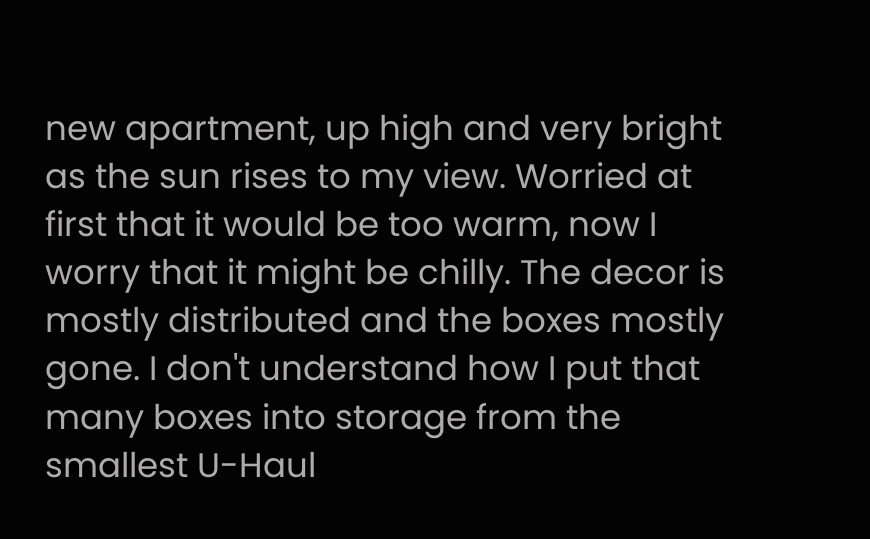new apartment, up high and very bright as the sun rises to my view. Worried at first that it would be too warm, now I worry that it might be chilly. The decor is mostly distributed and the boxes mostly gone. I don't understand how I put that many boxes into storage from the smallest U-Haul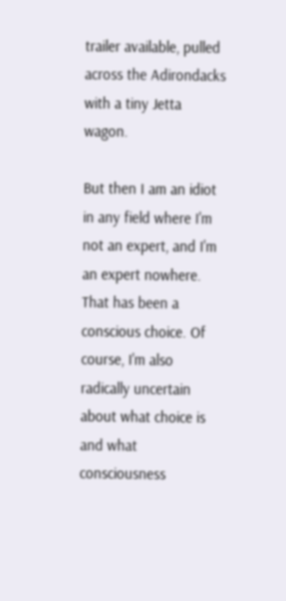trailer available, pulled across the Adirondacks with a tiny Jetta wagon.

But then I am an idiot in any field where I'm not an expert, and I'm an expert nowhere. That has been a conscious choice. Of course, I'm also radically uncertain about what choice is and what consciousness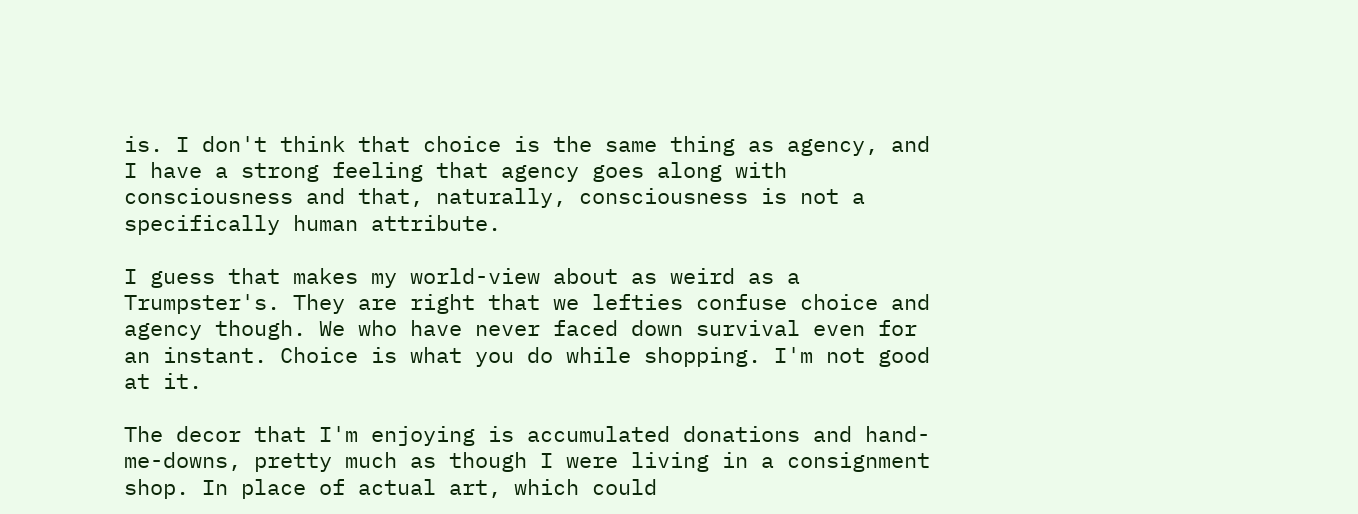is. I don't think that choice is the same thing as agency, and I have a strong feeling that agency goes along with consciousness and that, naturally, consciousness is not a specifically human attribute.

I guess that makes my world-view about as weird as a Trumpster's. They are right that we lefties confuse choice and agency though. We who have never faced down survival even for an instant. Choice is what you do while shopping. I'm not good at it.

The decor that I'm enjoying is accumulated donations and hand-me-downs, pretty much as though I were living in a consignment shop. In place of actual art, which could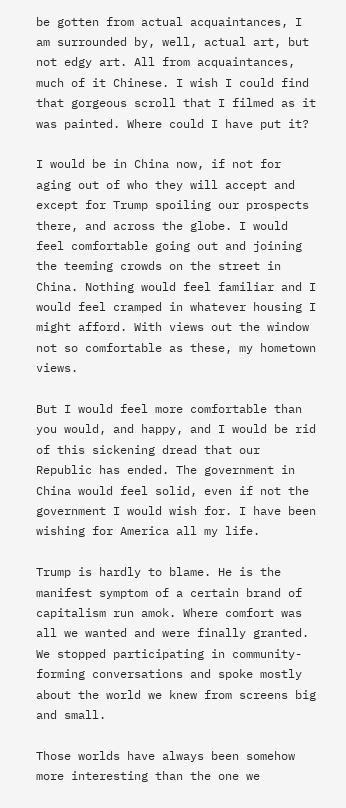be gotten from actual acquaintances, I am surrounded by, well, actual art, but not edgy art. All from acquaintances, much of it Chinese. I wish I could find that gorgeous scroll that I filmed as it was painted. Where could I have put it?

I would be in China now, if not for aging out of who they will accept and except for Trump spoiling our prospects there, and across the globe. I would feel comfortable going out and joining the teeming crowds on the street in China. Nothing would feel familiar and I would feel cramped in whatever housing I might afford. With views out the window not so comfortable as these, my hometown views.

But I would feel more comfortable than you would, and happy, and I would be rid of this sickening dread that our Republic has ended. The government in China would feel solid, even if not the government I would wish for. I have been wishing for America all my life.

Trump is hardly to blame. He is the manifest symptom of a certain brand of capitalism run amok. Where comfort was all we wanted and were finally granted. We stopped participating in community-forming conversations and spoke mostly about the world we knew from screens big and small.

Those worlds have always been somehow more interesting than the one we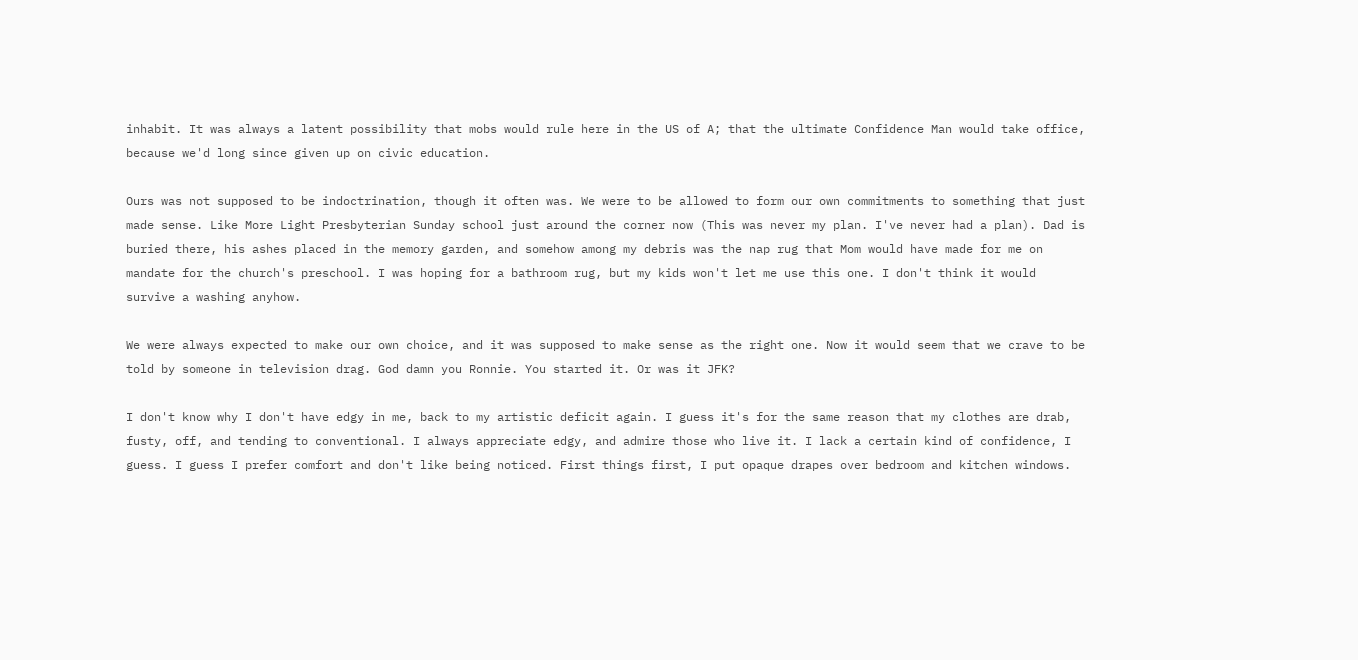inhabit. It was always a latent possibility that mobs would rule here in the US of A; that the ultimate Confidence Man would take office, because we'd long since given up on civic education.

Ours was not supposed to be indoctrination, though it often was. We were to be allowed to form our own commitments to something that just made sense. Like More Light Presbyterian Sunday school just around the corner now (This was never my plan. I've never had a plan). Dad is buried there, his ashes placed in the memory garden, and somehow among my debris was the nap rug that Mom would have made for me on mandate for the church's preschool. I was hoping for a bathroom rug, but my kids won't let me use this one. I don't think it would survive a washing anyhow.

We were always expected to make our own choice, and it was supposed to make sense as the right one. Now it would seem that we crave to be told by someone in television drag. God damn you Ronnie. You started it. Or was it JFK?

I don't know why I don't have edgy in me, back to my artistic deficit again. I guess it's for the same reason that my clothes are drab, fusty, off, and tending to conventional. I always appreciate edgy, and admire those who live it. I lack a certain kind of confidence, I guess. I guess I prefer comfort and don't like being noticed. First things first, I put opaque drapes over bedroom and kitchen windows.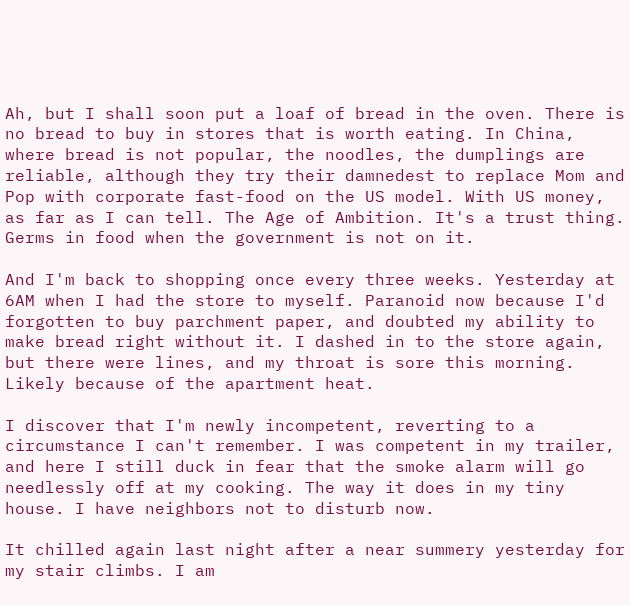Ah, but I shall soon put a loaf of bread in the oven. There is no bread to buy in stores that is worth eating. In China, where bread is not popular, the noodles, the dumplings are reliable, although they try their damnedest to replace Mom and Pop with corporate fast-food on the US model. With US money, as far as I can tell. The Age of Ambition. It's a trust thing. Germs in food when the government is not on it.

And I'm back to shopping once every three weeks. Yesterday at 6AM when I had the store to myself. Paranoid now because I'd forgotten to buy parchment paper, and doubted my ability to make bread right without it. I dashed in to the store again, but there were lines, and my throat is sore this morning. Likely because of the apartment heat.

I discover that I'm newly incompetent, reverting to a circumstance I can't remember. I was competent in my trailer, and here I still duck in fear that the smoke alarm will go needlessly off at my cooking. The way it does in my tiny house. I have neighbors not to disturb now.

It chilled again last night after a near summery yesterday for my stair climbs. I am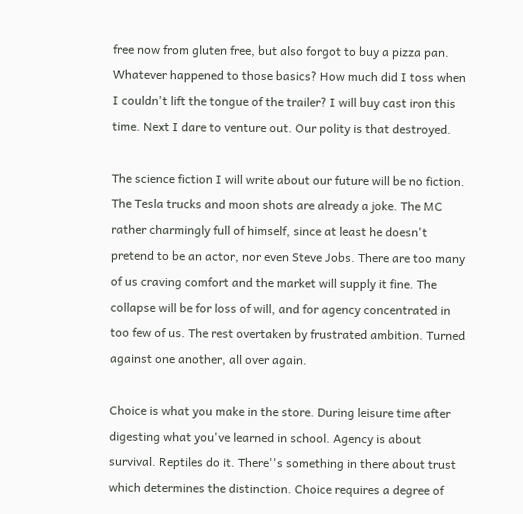free now from gluten free, but also forgot to buy a pizza pan. Whatever happened to those basics? How much did I toss when I couldn't lift the tongue of the trailer? I will buy cast iron this time. Next I dare to venture out. Our polity is that destroyed.

The science fiction I will write about our future will be no fiction. The Tesla trucks and moon shots are already a joke. The MC rather charmingly full of himself, since at least he doesn't pretend to be an actor, nor even Steve Jobs. There are too many of us craving comfort and the market will supply it fine. The collapse will be for loss of will, and for agency concentrated in too few of us. The rest overtaken by frustrated ambition. Turned against one another, all over again.

Choice is what you make in the store. During leisure time after digesting what you've learned in school. Agency is about survival. Reptiles do it. There''s something in there about trust which determines the distinction. Choice requires a degree of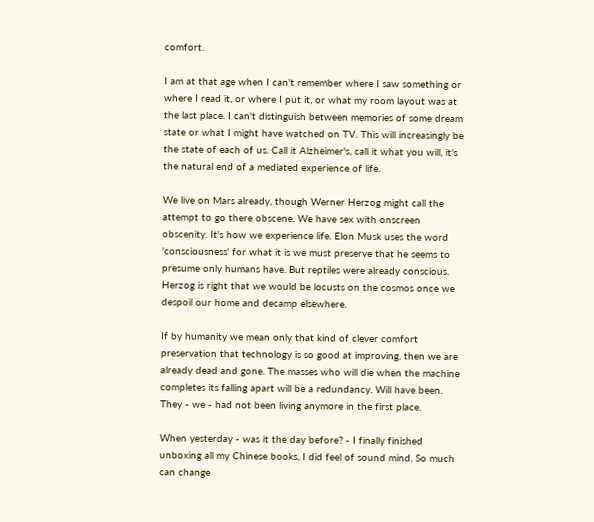comfort.

I am at that age when I can't remember where I saw something or where I read it, or where I put it, or what my room layout was at the last place. I can't distinguish between memories of some dream state or what I might have watched on TV. This will increasingly be the state of each of us. Call it Alzheimer's, call it what you will, it's the natural end of a mediated experience of life.

We live on Mars already, though Werner Herzog might call the attempt to go there obscene. We have sex with onscreen obscenity. It's how we experience life. Elon Musk uses the word 'consciousness' for what it is we must preserve that he seems to presume only humans have. But reptiles were already conscious. Herzog is right that we would be locusts on the cosmos once we despoil our home and decamp elsewhere.

If by humanity we mean only that kind of clever comfort preservation that technology is so good at improving, then we are already dead and gone. The masses who will die when the machine completes its falling apart will be a redundancy. Will have been. They - we - had not been living anymore in the first place.

When yesterday - was it the day before? - I finally finished unboxing all my Chinese books, I did feel of sound mind. So much can change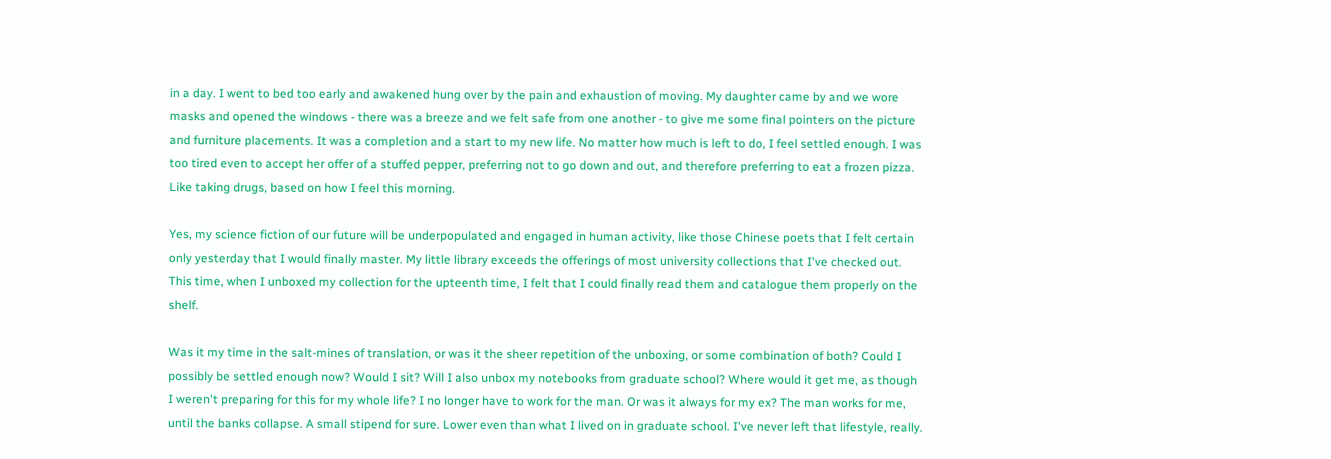in a day. I went to bed too early and awakened hung over by the pain and exhaustion of moving. My daughter came by and we wore masks and opened the windows - there was a breeze and we felt safe from one another - to give me some final pointers on the picture and furniture placements. It was a completion and a start to my new life. No matter how much is left to do, I feel settled enough. I was too tired even to accept her offer of a stuffed pepper, preferring not to go down and out, and therefore preferring to eat a frozen pizza. Like taking drugs, based on how I feel this morning.

Yes, my science fiction of our future will be underpopulated and engaged in human activity, like those Chinese poets that I felt certain only yesterday that I would finally master. My little library exceeds the offerings of most university collections that I've checked out. This time, when I unboxed my collection for the upteenth time, I felt that I could finally read them and catalogue them properly on the shelf.

Was it my time in the salt-mines of translation, or was it the sheer repetition of the unboxing, or some combination of both? Could I possibly be settled enough now? Would I sit? Will I also unbox my notebooks from graduate school? Where would it get me, as though I weren't preparing for this for my whole life? I no longer have to work for the man. Or was it always for my ex? The man works for me, until the banks collapse. A small stipend for sure. Lower even than what I lived on in graduate school. I've never left that lifestyle, really.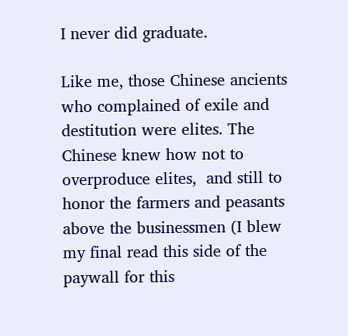I never did graduate.

Like me, those Chinese ancients who complained of exile and destitution were elites. The Chinese knew how not to overproduce elites,  and still to honor the farmers and peasants above the businessmen (I blew my final read this side of the paywall for this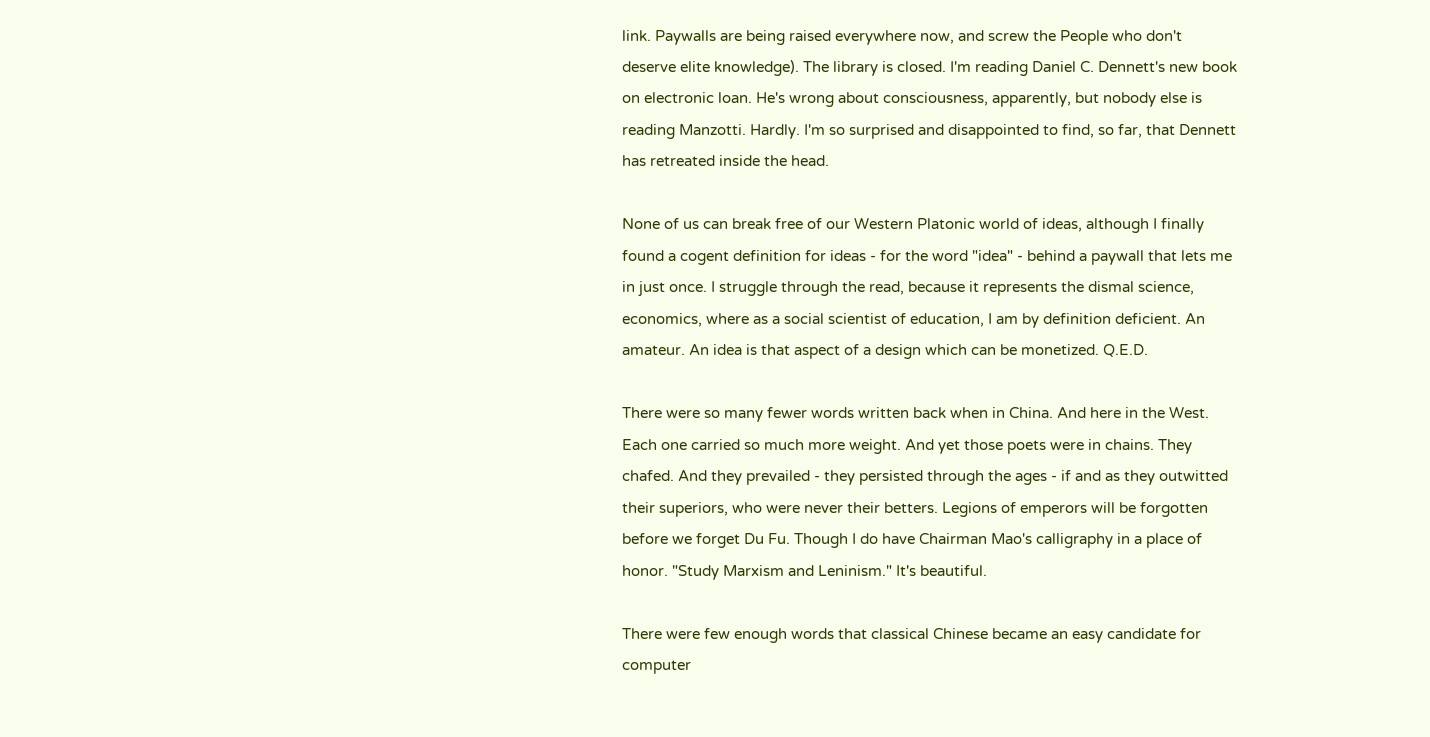link. Paywalls are being raised everywhere now, and screw the People who don't deserve elite knowledge). The library is closed. I'm reading Daniel C. Dennett's new book on electronic loan. He's wrong about consciousness, apparently, but nobody else is reading Manzotti. Hardly. I'm so surprised and disappointed to find, so far, that Dennett has retreated inside the head.

None of us can break free of our Western Platonic world of ideas, although I finally found a cogent definition for ideas - for the word "idea" - behind a paywall that lets me in just once. I struggle through the read, because it represents the dismal science, economics, where as a social scientist of education, I am by definition deficient. An amateur. An idea is that aspect of a design which can be monetized. Q.E.D.

There were so many fewer words written back when in China. And here in the West. Each one carried so much more weight. And yet those poets were in chains. They chafed. And they prevailed - they persisted through the ages - if and as they outwitted their superiors, who were never their betters. Legions of emperors will be forgotten before we forget Du Fu. Though I do have Chairman Mao's calligraphy in a place of honor. "Study Marxism and Leninism." It's beautiful.

There were few enough words that classical Chinese became an easy candidate for computer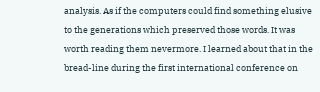analysis. As if the computers could find something elusive to the generations which preserved those words. It was worth reading them nevermore. I learned about that in the bread-line during the first international conference on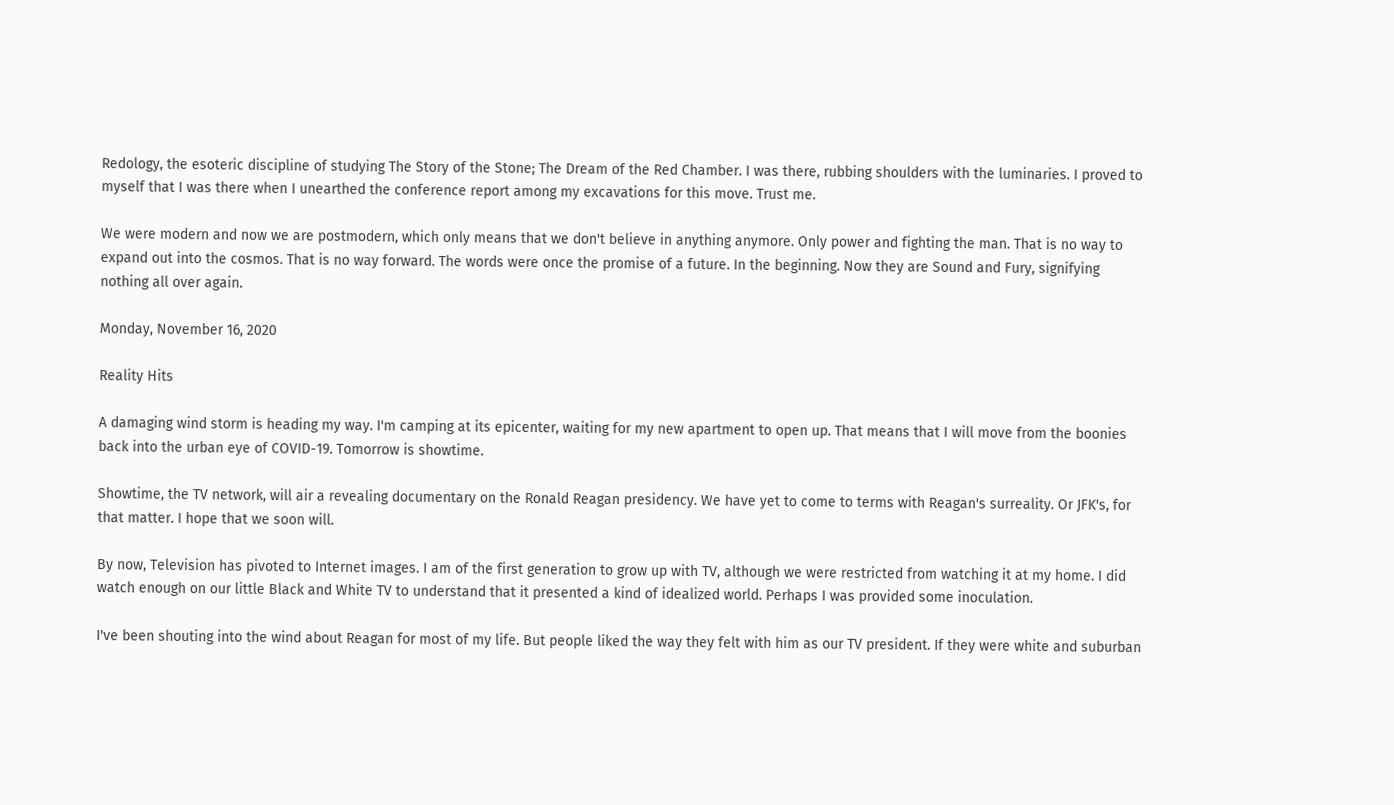Redology, the esoteric discipline of studying The Story of the Stone; The Dream of the Red Chamber. I was there, rubbing shoulders with the luminaries. I proved to myself that I was there when I unearthed the conference report among my excavations for this move. Trust me.

We were modern and now we are postmodern, which only means that we don't believe in anything anymore. Only power and fighting the man. That is no way to expand out into the cosmos. That is no way forward. The words were once the promise of a future. In the beginning. Now they are Sound and Fury, signifying nothing all over again.

Monday, November 16, 2020

Reality Hits

A damaging wind storm is heading my way. I'm camping at its epicenter, waiting for my new apartment to open up. That means that I will move from the boonies back into the urban eye of COVID-19. Tomorrow is showtime.

Showtime, the TV network, will air a revealing documentary on the Ronald Reagan presidency. We have yet to come to terms with Reagan's surreality. Or JFK's, for that matter. I hope that we soon will.

By now, Television has pivoted to Internet images. I am of the first generation to grow up with TV, although we were restricted from watching it at my home. I did watch enough on our little Black and White TV to understand that it presented a kind of idealized world. Perhaps I was provided some inoculation.

I've been shouting into the wind about Reagan for most of my life. But people liked the way they felt with him as our TV president. If they were white and suburban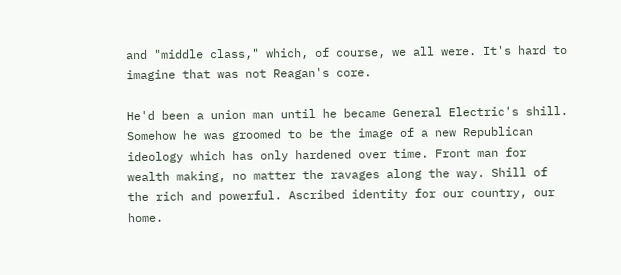and "middle class," which, of course, we all were. It's hard to imagine that was not Reagan's core.

He'd been a union man until he became General Electric's shill. Somehow he was groomed to be the image of a new Republican ideology which has only hardened over time. Front man for wealth making, no matter the ravages along the way. Shill of the rich and powerful. Ascribed identity for our country, our home.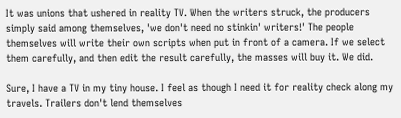It was unions that ushered in reality TV. When the writers struck, the producers simply said among themselves, 'we don't need no stinkin' writers!' The people themselves will write their own scripts when put in front of a camera. If we select them carefully, and then edit the result carefully, the masses will buy it. We did.

Sure, I have a TV in my tiny house. I feel as though I need it for reality check along my travels. Trailers don't lend themselves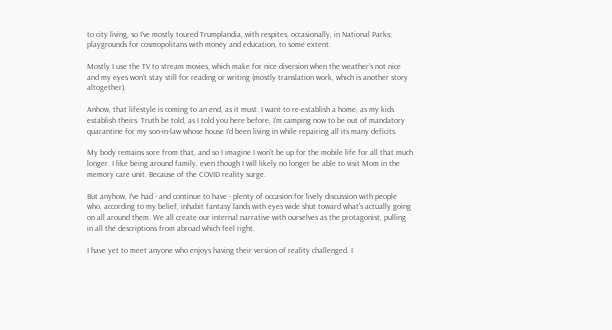to city living, so I've mostly toured Trumplandia, with respites, occasionally, in National Parks; playgrounds for cosmopolitans with money and education, to some extent.

Mostly I use the TV to stream movies, which make for nice diversion when the weather's not nice and my eyes won't stay still for reading or writing (mostly translation work, which is another story altogether).

Anhow, that lifestyle is coming to an end, as it must. I want to re-establish a home, as my kids establish theirs. Truth be told, as I told you here before, I'm camping now to be out of mandatory quarantine for my son-in-law whose house I'd been living in while repairing all its many deficits.

My body remains sore from that, and so I imagine I won't be up for the mobile life for all that much longer. I like being around family, even though I will likely no longer be able to visit Mom in the memory care unit. Because of the COVID reality surge.

But anyhow, I've had - and continue to have - plenty of occasion for lively discussion with people who, according to my belief, inhabit fantasy lands with eyes wide shut toward what's actually going on all around them. We all create our internal narrative with ourselves as the protagonist, pulling in all the descriptions from abroad which feel right.

I have yet to meet anyone who enjoys having their version of reality challenged. I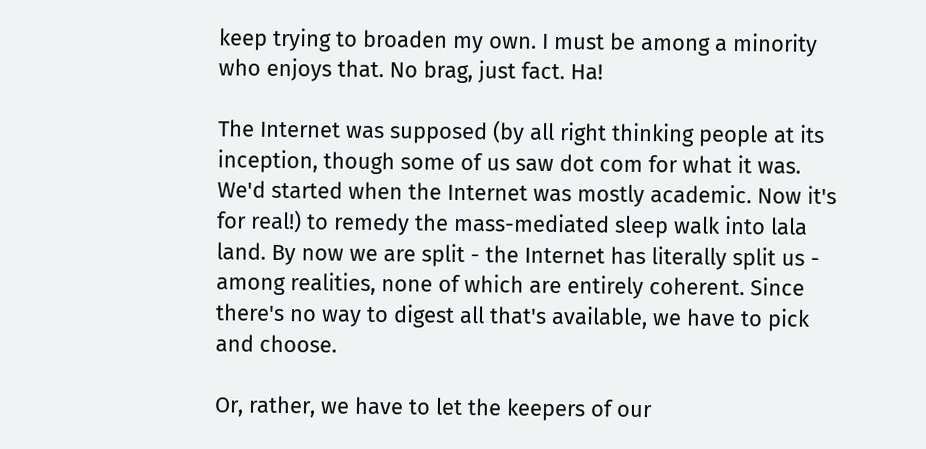keep trying to broaden my own. I must be among a minority who enjoys that. No brag, just fact. Ha!

The Internet was supposed (by all right thinking people at its inception, though some of us saw dot com for what it was. We'd started when the Internet was mostly academic. Now it's for real!) to remedy the mass-mediated sleep walk into lala land. By now we are split - the Internet has literally split us - among realities, none of which are entirely coherent. Since there's no way to digest all that's available, we have to pick and choose.

Or, rather, we have to let the keepers of our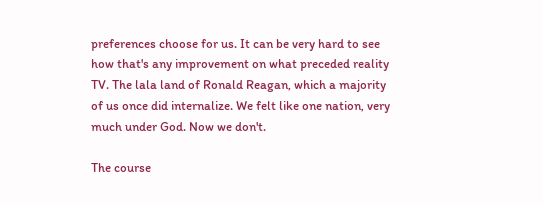preferences choose for us. It can be very hard to see how that's any improvement on what preceded reality TV. The lala land of Ronald Reagan, which a majority of us once did internalize. We felt like one nation, very much under God. Now we don't.

The course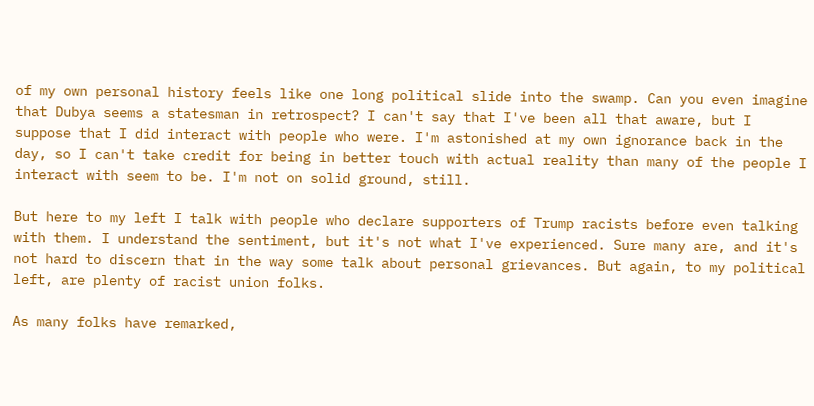of my own personal history feels like one long political slide into the swamp. Can you even imagine that Dubya seems a statesman in retrospect? I can't say that I've been all that aware, but I suppose that I did interact with people who were. I'm astonished at my own ignorance back in the day, so I can't take credit for being in better touch with actual reality than many of the people I interact with seem to be. I'm not on solid ground, still.

But here to my left I talk with people who declare supporters of Trump racists before even talking with them. I understand the sentiment, but it's not what I've experienced. Sure many are, and it's not hard to discern that in the way some talk about personal grievances. But again, to my political left, are plenty of racist union folks.

As many folks have remarked,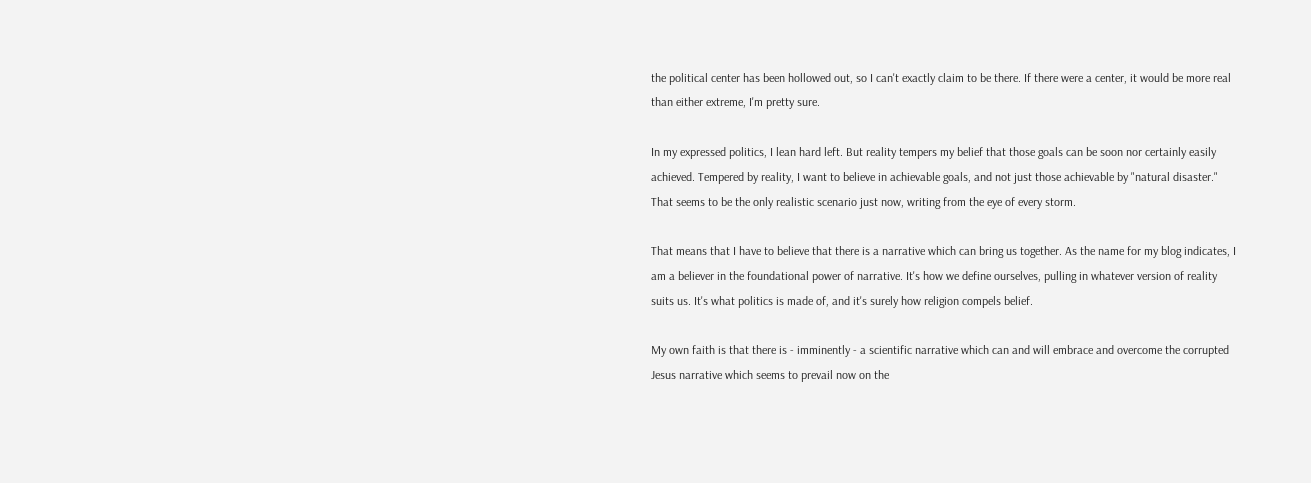the political center has been hollowed out, so I can't exactly claim to be there. If there were a center, it would be more real than either extreme, I'm pretty sure.

In my expressed politics, I lean hard left. But reality tempers my belief that those goals can be soon nor certainly easily achieved. Tempered by reality, I want to believe in achievable goals, and not just those achievable by "natural disaster." That seems to be the only realistic scenario just now, writing from the eye of every storm.

That means that I have to believe that there is a narrative which can bring us together. As the name for my blog indicates, I am a believer in the foundational power of narrative. It's how we define ourselves, pulling in whatever version of reality suits us. It's what politics is made of, and it's surely how religion compels belief.

My own faith is that there is - imminently - a scientific narrative which can and will embrace and overcome the corrupted Jesus narrative which seems to prevail now on the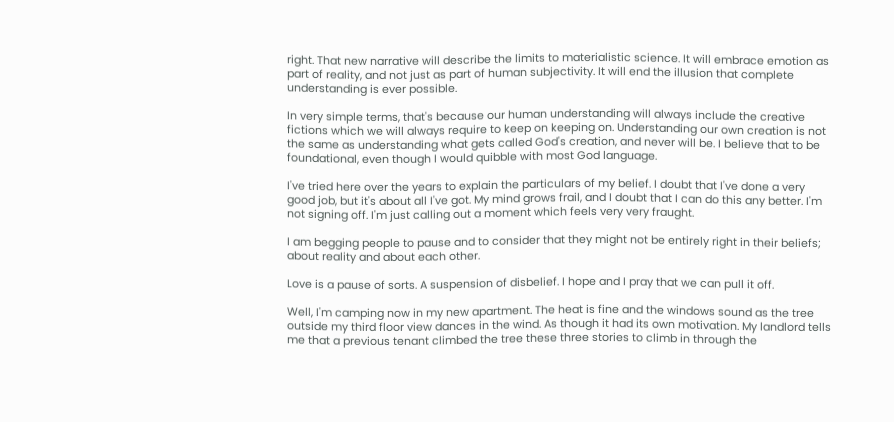right. That new narrative will describe the limits to materialistic science. It will embrace emotion as part of reality, and not just as part of human subjectivity. It will end the illusion that complete understanding is ever possible.

In very simple terms, that's because our human understanding will always include the creative fictions which we will always require to keep on keeping on. Understanding our own creation is not the same as understanding what gets called God's creation, and never will be. I believe that to be foundational, even though I would quibble with most God language.

I've tried here over the years to explain the particulars of my belief. I doubt that I've done a very good job, but it's about all I've got. My mind grows frail, and I doubt that I can do this any better. I'm not signing off. I'm just calling out a moment which feels very very fraught.

I am begging people to pause and to consider that they might not be entirely right in their beliefs; about reality and about each other.

Love is a pause of sorts. A suspension of disbelief. I hope and I pray that we can pull it off.

Well, I'm camping now in my new apartment. The heat is fine and the windows sound as the tree outside my third floor view dances in the wind. As though it had its own motivation. My landlord tells me that a previous tenant climbed the tree these three stories to climb in through the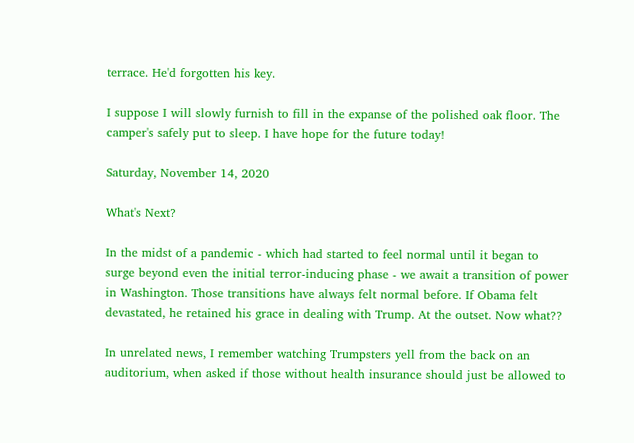terrace. He'd forgotten his key.

I suppose I will slowly furnish to fill in the expanse of the polished oak floor. The camper's safely put to sleep. I have hope for the future today!

Saturday, November 14, 2020

What's Next?

In the midst of a pandemic - which had started to feel normal until it began to surge beyond even the initial terror-inducing phase - we await a transition of power in Washington. Those transitions have always felt normal before. If Obama felt devastated, he retained his grace in dealing with Trump. At the outset. Now what??

In unrelated news, I remember watching Trumpsters yell from the back on an auditorium, when asked if those without health insurance should just be allowed to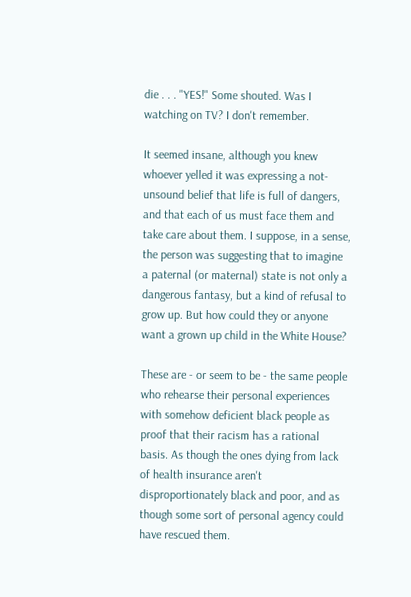die . . . "YES!" Some shouted. Was I watching on TV? I don't remember.

It seemed insane, although you knew whoever yelled it was expressing a not-unsound belief that life is full of dangers, and that each of us must face them and take care about them. I suppose, in a sense, the person was suggesting that to imagine a paternal (or maternal) state is not only a dangerous fantasy, but a kind of refusal to grow up. But how could they or anyone want a grown up child in the White House?

These are - or seem to be - the same people who rehearse their personal experiences with somehow deficient black people as proof that their racism has a rational basis. As though the ones dying from lack of health insurance aren't disproportionately black and poor, and as though some sort of personal agency could have rescued them.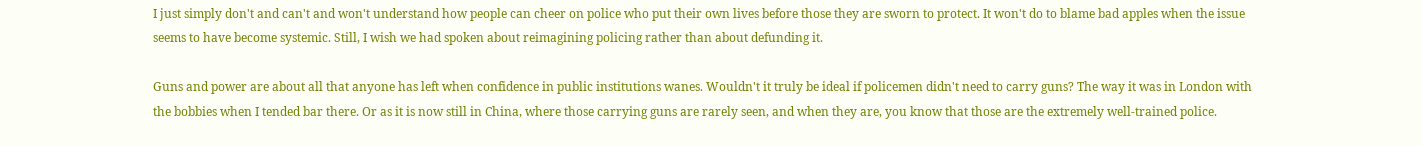I just simply don't and can't and won't understand how people can cheer on police who put their own lives before those they are sworn to protect. It won't do to blame bad apples when the issue seems to have become systemic. Still, I wish we had spoken about reimagining policing rather than about defunding it.

Guns and power are about all that anyone has left when confidence in public institutions wanes. Wouldn't it truly be ideal if policemen didn't need to carry guns? The way it was in London with the bobbies when I tended bar there. Or as it is now still in China, where those carrying guns are rarely seen, and when they are, you know that those are the extremely well-trained police.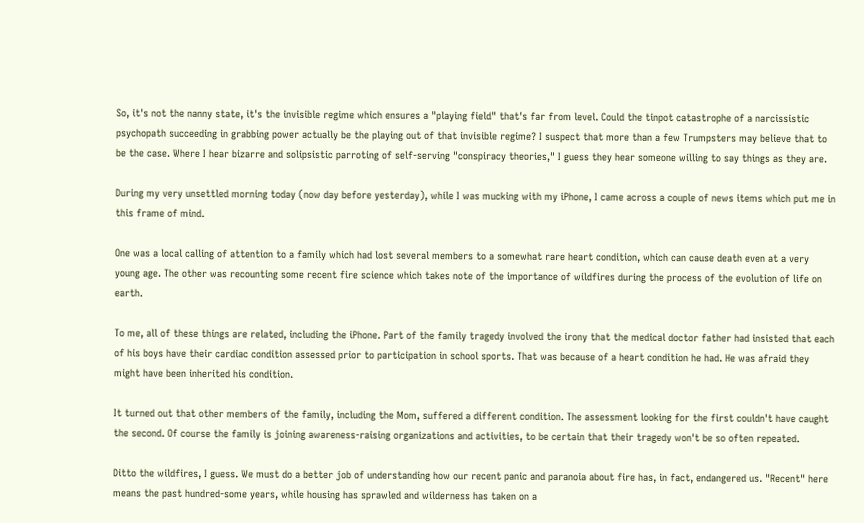So, it's not the nanny state, it's the invisible regime which ensures a "playing field" that's far from level. Could the tinpot catastrophe of a narcissistic psychopath succeeding in grabbing power actually be the playing out of that invisible regime? I suspect that more than a few Trumpsters may believe that to be the case. Where I hear bizarre and solipsistic parroting of self-serving "conspiracy theories," I guess they hear someone willing to say things as they are.

During my very unsettled morning today (now day before yesterday), while I was mucking with my iPhone, I came across a couple of news items which put me in this frame of mind.

One was a local calling of attention to a family which had lost several members to a somewhat rare heart condition, which can cause death even at a very young age. The other was recounting some recent fire science which takes note of the importance of wildfires during the process of the evolution of life on earth.

To me, all of these things are related, including the iPhone. Part of the family tragedy involved the irony that the medical doctor father had insisted that each of his boys have their cardiac condition assessed prior to participation in school sports. That was because of a heart condition he had. He was afraid they might have been inherited his condition.

It turned out that other members of the family, including the Mom, suffered a different condition. The assessment looking for the first couldn't have caught the second. Of course the family is joining awareness-raising organizations and activities, to be certain that their tragedy won't be so often repeated.

Ditto the wildfires, I guess. We must do a better job of understanding how our recent panic and paranoia about fire has, in fact, endangered us. "Recent" here means the past hundred-some years, while housing has sprawled and wilderness has taken on a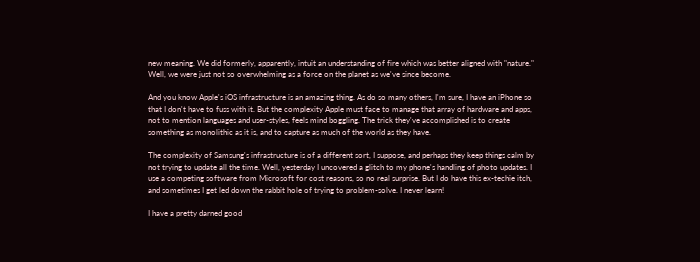new meaning. We did formerly, apparently, intuit an understanding of fire which was better aligned with "nature." Well, we were just not so overwhelming as a force on the planet as we've since become.

And you know Apple's iOS infrastructure is an amazing thing. As do so many others, I'm sure, I have an iPhone so that I don't have to fuss with it. But the complexity Apple must face to manage that array of hardware and apps, not to mention languages and user-styles, feels mind boggling. The trick they've accomplished is to create something as monolithic as it is, and to capture as much of the world as they have.

The complexity of Samsung's infrastructure is of a different sort, I suppose, and perhaps they keep things calm by not trying to update all the time. Well, yesterday I uncovered a glitch to my phone's handling of photo updates. I use a competing software from Microsoft for cost reasons, so no real surprise. But I do have this ex-techie itch, and sometimes I get led down the rabbit hole of trying to problem-solve. I never learn!

I have a pretty darned good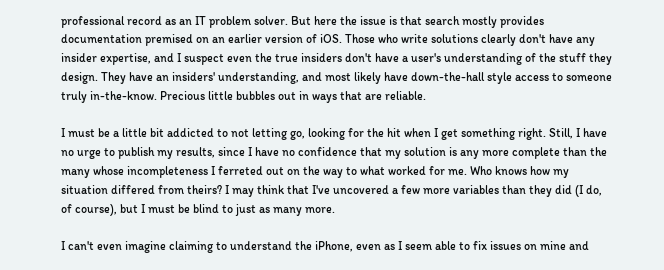professional record as an IT problem solver. But here the issue is that search mostly provides documentation premised on an earlier version of iOS. Those who write solutions clearly don't have any insider expertise, and I suspect even the true insiders don't have a user's understanding of the stuff they design. They have an insiders' understanding, and most likely have down-the-hall style access to someone truly in-the-know. Precious little bubbles out in ways that are reliable.

I must be a little bit addicted to not letting go, looking for the hit when I get something right. Still, I have no urge to publish my results, since I have no confidence that my solution is any more complete than the many whose incompleteness I ferreted out on the way to what worked for me. Who knows how my situation differed from theirs? I may think that I've uncovered a few more variables than they did (I do, of course), but I must be blind to just as many more.

I can't even imagine claiming to understand the iPhone, even as I seem able to fix issues on mine and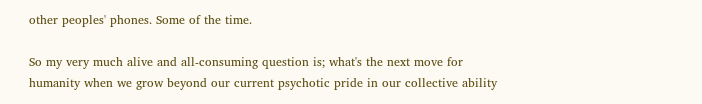other peoples' phones. Some of the time.

So my very much alive and all-consuming question is; what's the next move for humanity when we grow beyond our current psychotic pride in our collective ability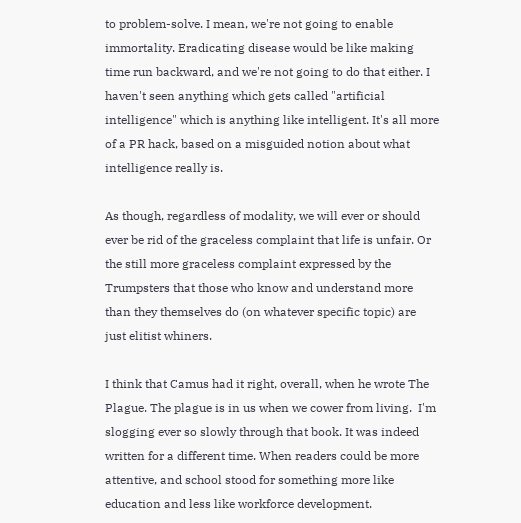to problem-solve. I mean, we're not going to enable immortality. Eradicating disease would be like making time run backward, and we're not going to do that either. I haven't seen anything which gets called "artificial intelligence" which is anything like intelligent. It's all more of a PR hack, based on a misguided notion about what intelligence really is.

As though, regardless of modality, we will ever or should ever be rid of the graceless complaint that life is unfair. Or the still more graceless complaint expressed by the Trumpsters that those who know and understand more than they themselves do (on whatever specific topic) are just elitist whiners.

I think that Camus had it right, overall, when he wrote The Plague. The plague is in us when we cower from living.  I'm slogging ever so slowly through that book. It was indeed written for a different time. When readers could be more attentive, and school stood for something more like education and less like workforce development.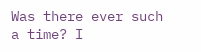Was there ever such a time? I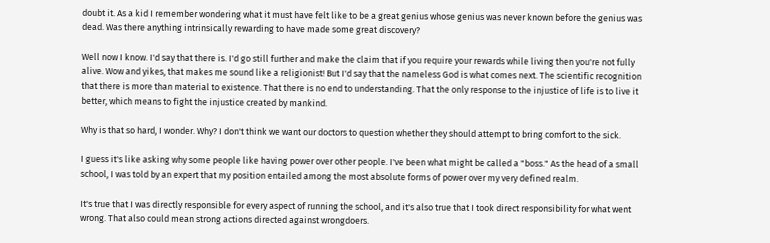doubt it. As a kid I remember wondering what it must have felt like to be a great genius whose genius was never known before the genius was dead. Was there anything intrinsically rewarding to have made some great discovery?

Well now I know. I'd say that there is. I'd go still further and make the claim that if you require your rewards while living then you're not fully alive. Wow and yikes, that makes me sound like a religionist! But I'd say that the nameless God is what comes next. The scientific recognition that there is more than material to existence. That there is no end to understanding. That the only response to the injustice of life is to live it better, which means to fight the injustice created by mankind.

Why is that so hard, I wonder. Why? I don't think we want our doctors to question whether they should attempt to bring comfort to the sick.

I guess it's like asking why some people like having power over other people. I've been what might be called a "boss." As the head of a small school, I was told by an expert that my position entailed among the most absolute forms of power over my very defined realm.

It's true that I was directly responsible for every aspect of running the school, and it's also true that I took direct responsibility for what went wrong. That also could mean strong actions directed against wrongdoers.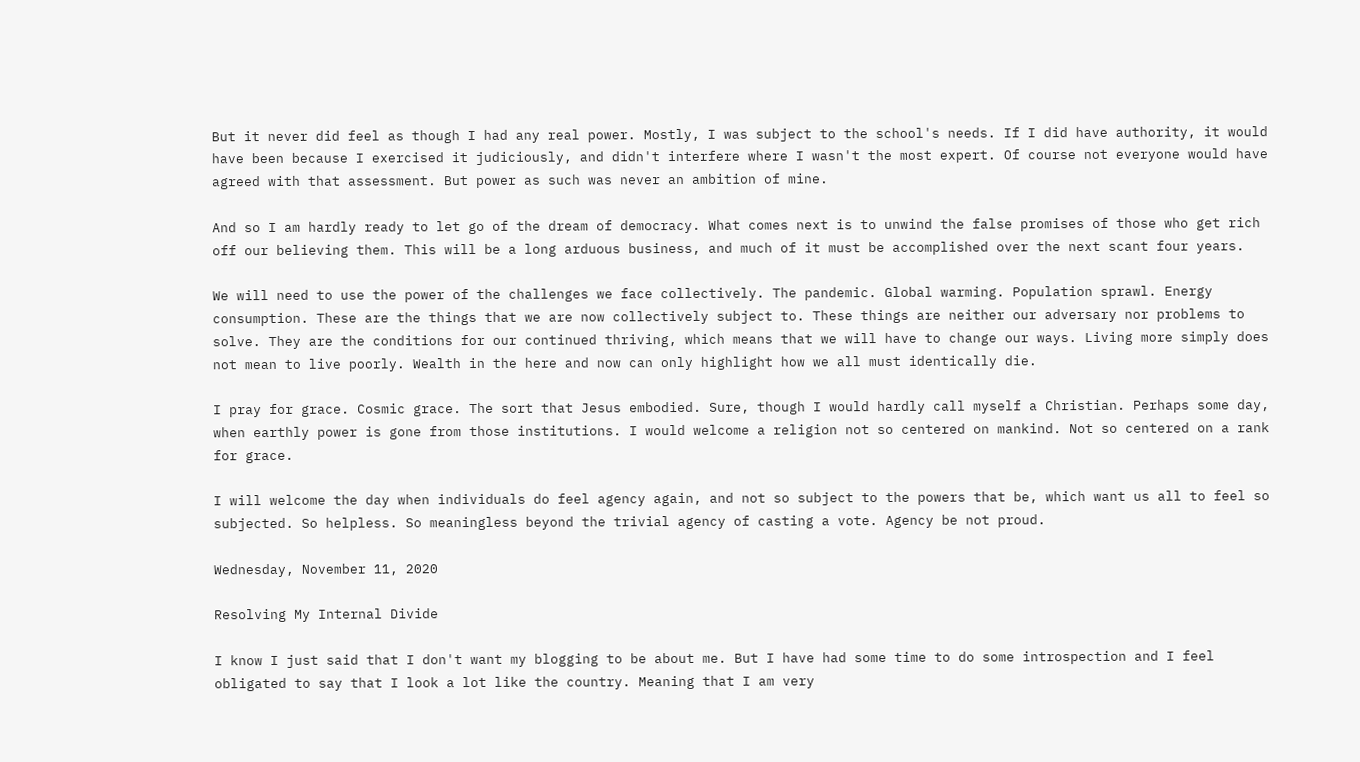But it never did feel as though I had any real power. Mostly, I was subject to the school's needs. If I did have authority, it would have been because I exercised it judiciously, and didn't interfere where I wasn't the most expert. Of course not everyone would have agreed with that assessment. But power as such was never an ambition of mine.

And so I am hardly ready to let go of the dream of democracy. What comes next is to unwind the false promises of those who get rich off our believing them. This will be a long arduous business, and much of it must be accomplished over the next scant four years.

We will need to use the power of the challenges we face collectively. The pandemic. Global warming. Population sprawl. Energy consumption. These are the things that we are now collectively subject to. These things are neither our adversary nor problems to solve. They are the conditions for our continued thriving, which means that we will have to change our ways. Living more simply does not mean to live poorly. Wealth in the here and now can only highlight how we all must identically die.

I pray for grace. Cosmic grace. The sort that Jesus embodied. Sure, though I would hardly call myself a Christian. Perhaps some day, when earthly power is gone from those institutions. I would welcome a religion not so centered on mankind. Not so centered on a rank for grace.

I will welcome the day when individuals do feel agency again, and not so subject to the powers that be, which want us all to feel so subjected. So helpless. So meaningless beyond the trivial agency of casting a vote. Agency be not proud.

Wednesday, November 11, 2020

Resolving My Internal Divide

I know I just said that I don't want my blogging to be about me. But I have had some time to do some introspection and I feel obligated to say that I look a lot like the country. Meaning that I am very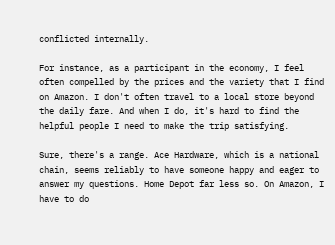conflicted internally.

For instance, as a participant in the economy, I feel often compelled by the prices and the variety that I find on Amazon. I don't often travel to a local store beyond the daily fare. And when I do, it's hard to find the helpful people I need to make the trip satisfying.

Sure, there's a range. Ace Hardware, which is a national chain, seems reliably to have someone happy and eager to answer my questions. Home Depot far less so. On Amazon, I have to do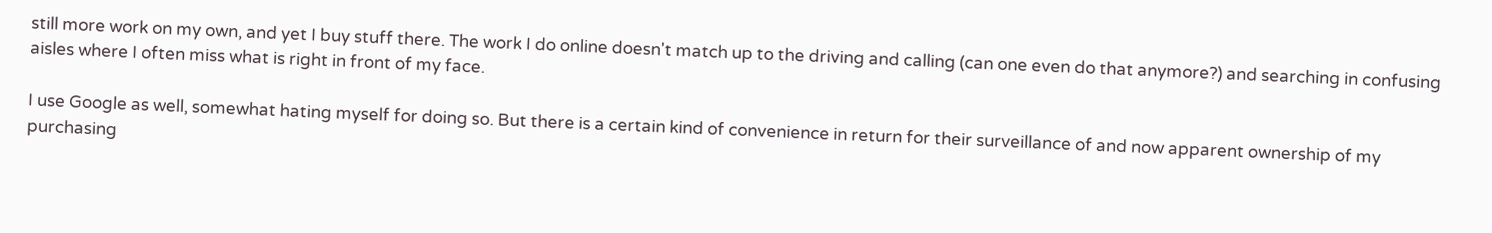still more work on my own, and yet I buy stuff there. The work I do online doesn't match up to the driving and calling (can one even do that anymore?) and searching in confusing aisles where I often miss what is right in front of my face.

I use Google as well, somewhat hating myself for doing so. But there is a certain kind of convenience in return for their surveillance of and now apparent ownership of my purchasing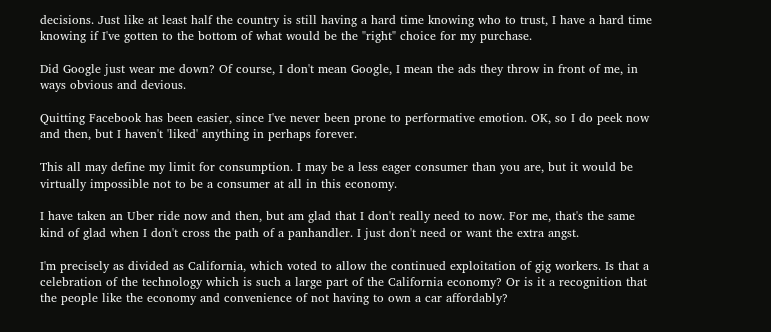decisions. Just like at least half the country is still having a hard time knowing who to trust, I have a hard time knowing if I've gotten to the bottom of what would be the "right" choice for my purchase.

Did Google just wear me down? Of course, I don't mean Google, I mean the ads they throw in front of me, in ways obvious and devious.

Quitting Facebook has been easier, since I've never been prone to performative emotion. OK, so I do peek now and then, but I haven't 'liked' anything in perhaps forever.

This all may define my limit for consumption. I may be a less eager consumer than you are, but it would be virtually impossible not to be a consumer at all in this economy.

I have taken an Uber ride now and then, but am glad that I don't really need to now. For me, that's the same kind of glad when I don't cross the path of a panhandler. I just don't need or want the extra angst.

I'm precisely as divided as California, which voted to allow the continued exploitation of gig workers. Is that a celebration of the technology which is such a large part of the California economy? Or is it a recognition that the people like the economy and convenience of not having to own a car affordably?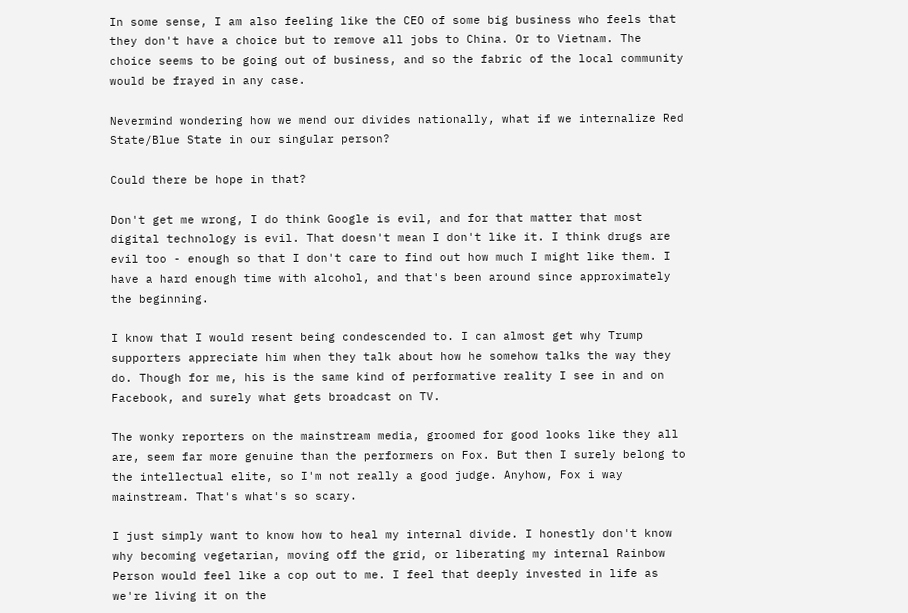In some sense, I am also feeling like the CEO of some big business who feels that they don't have a choice but to remove all jobs to China. Or to Vietnam. The choice seems to be going out of business, and so the fabric of the local community would be frayed in any case.

Nevermind wondering how we mend our divides nationally, what if we internalize Red State/Blue State in our singular person?

Could there be hope in that?

Don't get me wrong, I do think Google is evil, and for that matter that most digital technology is evil. That doesn't mean I don't like it. I think drugs are evil too - enough so that I don't care to find out how much I might like them. I have a hard enough time with alcohol, and that's been around since approximately the beginning.

I know that I would resent being condescended to. I can almost get why Trump supporters appreciate him when they talk about how he somehow talks the way they do. Though for me, his is the same kind of performative reality I see in and on Facebook, and surely what gets broadcast on TV.

The wonky reporters on the mainstream media, groomed for good looks like they all are, seem far more genuine than the performers on Fox. But then I surely belong to the intellectual elite, so I'm not really a good judge. Anyhow, Fox i way mainstream. That's what's so scary.

I just simply want to know how to heal my internal divide. I honestly don't know why becoming vegetarian, moving off the grid, or liberating my internal Rainbow Person would feel like a cop out to me. I feel that deeply invested in life as we're living it on the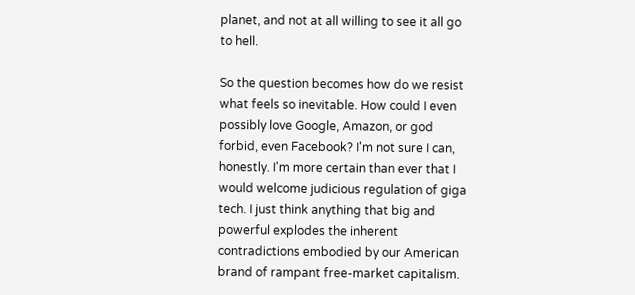planet, and not at all willing to see it all go to hell.

So the question becomes how do we resist what feels so inevitable. How could I even possibly love Google, Amazon, or god forbid, even Facebook? I'm not sure I can, honestly. I'm more certain than ever that I would welcome judicious regulation of giga tech. I just think anything that big and powerful explodes the inherent contradictions embodied by our American brand of rampant free-market capitalism.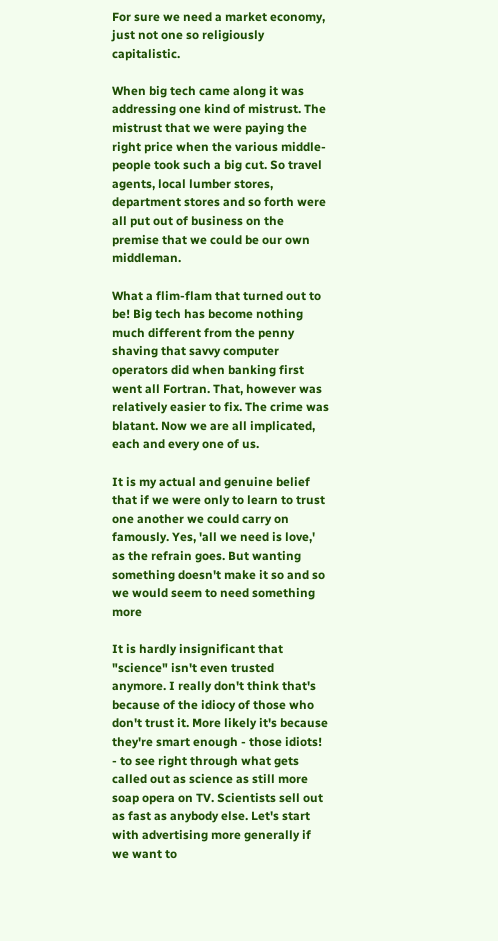For sure we need a market economy, just not one so religiously capitalistic.

When big tech came along it was addressing one kind of mistrust. The mistrust that we were paying the right price when the various middle-people took such a big cut. So travel agents, local lumber stores, department stores and so forth were all put out of business on the premise that we could be our own middleman.

What a flim-flam that turned out to be! Big tech has become nothing much different from the penny shaving that savvy computer operators did when banking first went all Fortran. That, however was relatively easier to fix. The crime was blatant. Now we are all implicated, each and every one of us.

It is my actual and genuine belief that if we were only to learn to trust one another we could carry on famously. Yes, 'all we need is love,' as the refrain goes. But wanting something doesn't make it so and so we would seem to need something more

It is hardly insignificant that "science" isn't even trusted anymore. I really don't think that's because of the idiocy of those who don't trust it. More likely it's because they're smart enough - those idiots! - to see right through what gets called out as science as still more soap opera on TV. Scientists sell out as fast as anybody else. Let's start with advertising more generally if we want to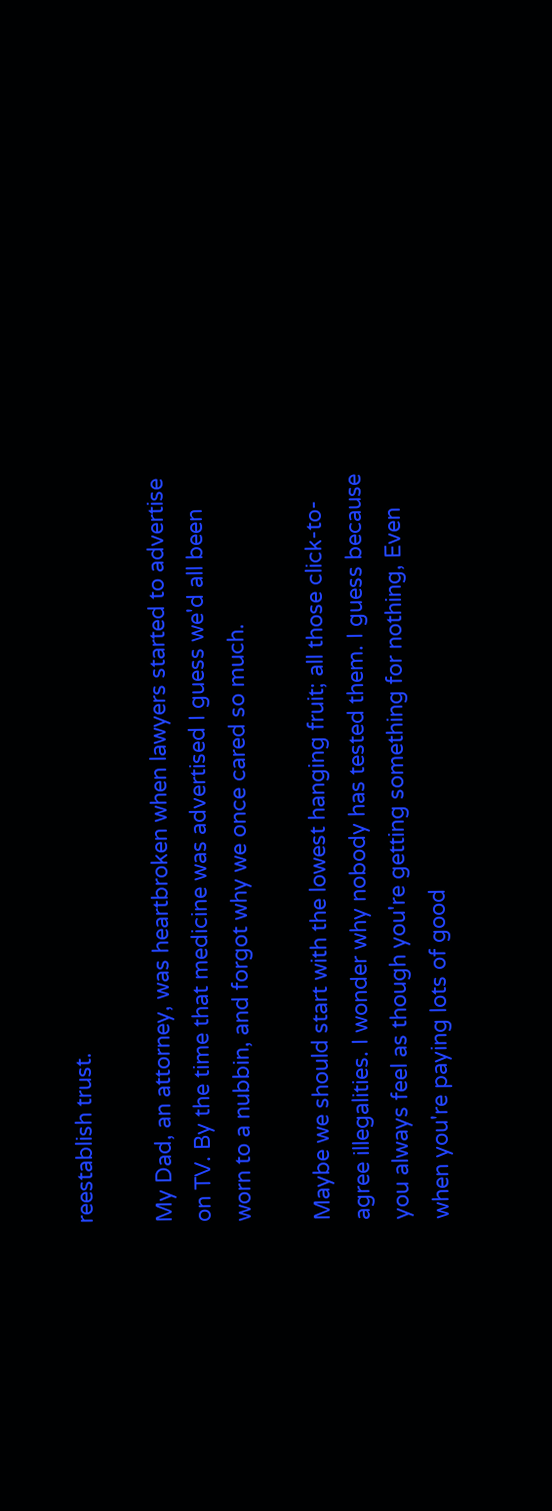reestablish trust.

My Dad, an attorney, was heartbroken when lawyers started to advertise on TV. By the time that medicine was advertised I guess we'd all been worn to a nubbin, and forgot why we once cared so much.

Maybe we should start with the lowest hanging fruit; all those click-to-agree illegalities. I wonder why nobody has tested them. I guess because you always feel as though you're getting something for nothing, Even when you're paying lots of good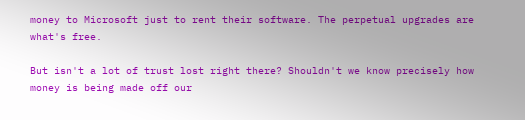money to Microsoft just to rent their software. The perpetual upgrades are what's free.

But isn't a lot of trust lost right there? Shouldn't we know precisely how money is being made off our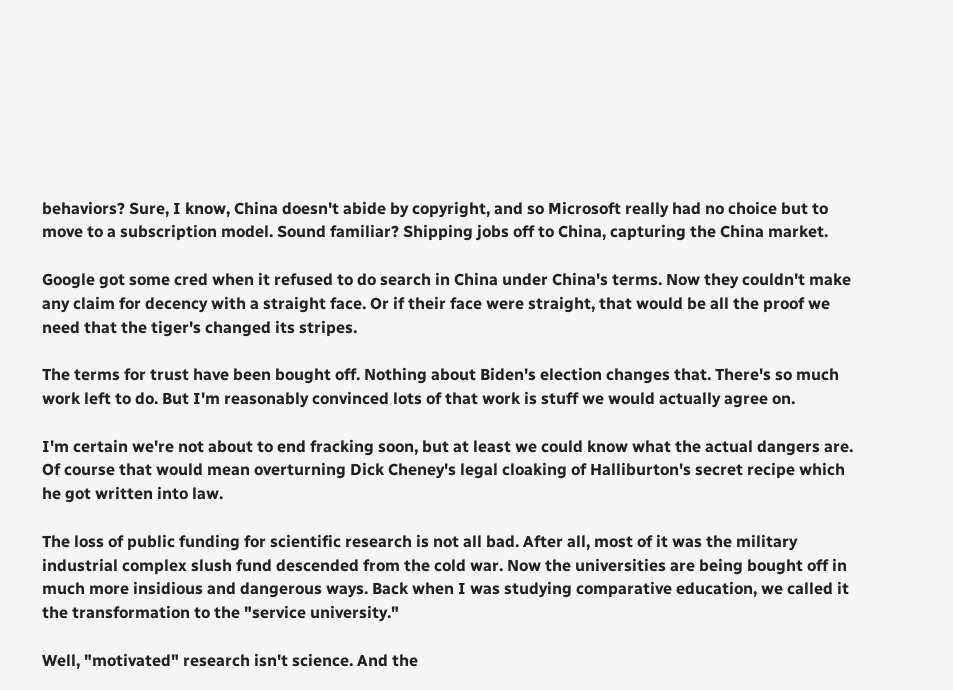behaviors? Sure, I know, China doesn't abide by copyright, and so Microsoft really had no choice but to move to a subscription model. Sound familiar? Shipping jobs off to China, capturing the China market.

Google got some cred when it refused to do search in China under China's terms. Now they couldn't make any claim for decency with a straight face. Or if their face were straight, that would be all the proof we need that the tiger's changed its stripes.

The terms for trust have been bought off. Nothing about Biden's election changes that. There's so much work left to do. But I'm reasonably convinced lots of that work is stuff we would actually agree on.

I'm certain we're not about to end fracking soon, but at least we could know what the actual dangers are. Of course that would mean overturning Dick Cheney's legal cloaking of Halliburton's secret recipe which he got written into law.

The loss of public funding for scientific research is not all bad. After all, most of it was the military industrial complex slush fund descended from the cold war. Now the universities are being bought off in much more insidious and dangerous ways. Back when I was studying comparative education, we called it the transformation to the "service university."

Well, "motivated" research isn't science. And the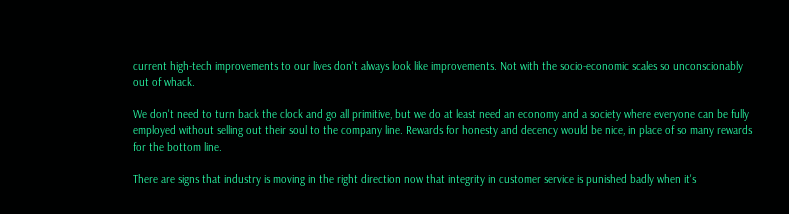current high-tech improvements to our lives don't always look like improvements. Not with the socio-economic scales so unconscionably out of whack.

We don't need to turn back the clock and go all primitive, but we do at least need an economy and a society where everyone can be fully employed without selling out their soul to the company line. Rewards for honesty and decency would be nice, in place of so many rewards for the bottom line.

There are signs that industry is moving in the right direction now that integrity in customer service is punished badly when it's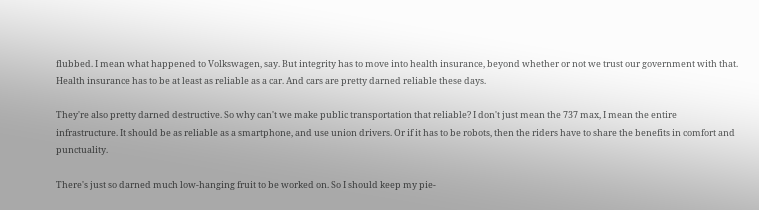flubbed. I mean what happened to Volkswagen, say. But integrity has to move into health insurance, beyond whether or not we trust our government with that. Health insurance has to be at least as reliable as a car. And cars are pretty darned reliable these days.

They're also pretty darned destructive. So why can't we make public transportation that reliable? I don't just mean the 737 max, I mean the entire infrastructure. It should be as reliable as a smartphone, and use union drivers. Or if it has to be robots, then the riders have to share the benefits in comfort and punctuality.

There's just so darned much low-hanging fruit to be worked on. So I should keep my pie-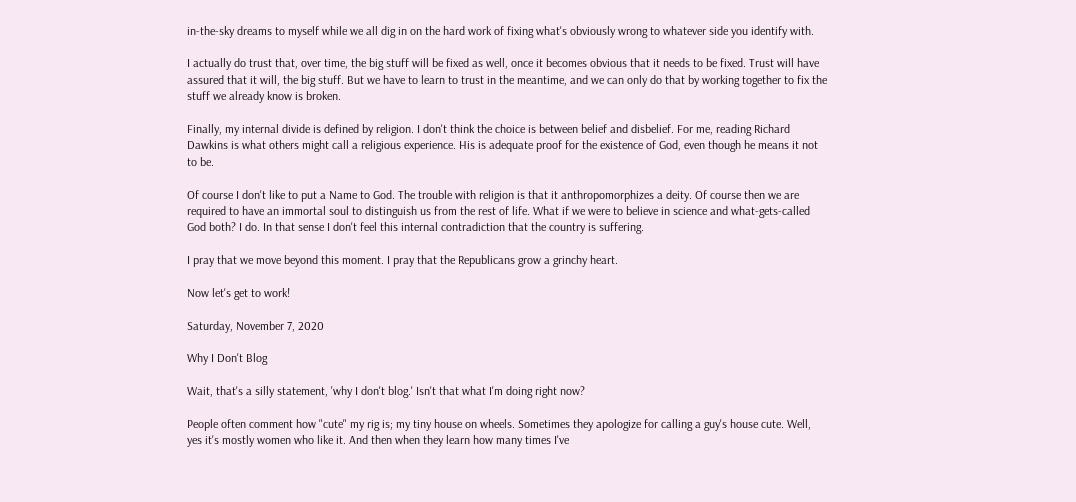in-the-sky dreams to myself while we all dig in on the hard work of fixing what's obviously wrong to whatever side you identify with.

I actually do trust that, over time, the big stuff will be fixed as well, once it becomes obvious that it needs to be fixed. Trust will have assured that it will, the big stuff. But we have to learn to trust in the meantime, and we can only do that by working together to fix the stuff we already know is broken.

Finally, my internal divide is defined by religion. I don't think the choice is between belief and disbelief. For me, reading Richard Dawkins is what others might call a religious experience. His is adequate proof for the existence of God, even though he means it not to be.

Of course I don't like to put a Name to God. The trouble with religion is that it anthropomorphizes a deity. Of course then we are required to have an immortal soul to distinguish us from the rest of life. What if we were to believe in science and what-gets-called God both? I do. In that sense I don't feel this internal contradiction that the country is suffering.

I pray that we move beyond this moment. I pray that the Republicans grow a grinchy heart.

Now let's get to work!

Saturday, November 7, 2020

Why I Don't Blog

Wait, that's a silly statement, 'why I don't blog.' Isn't that what I'm doing right now?

People often comment how "cute" my rig is; my tiny house on wheels. Sometimes they apologize for calling a guy's house cute. Well, yes it's mostly women who like it. And then when they learn how many times I've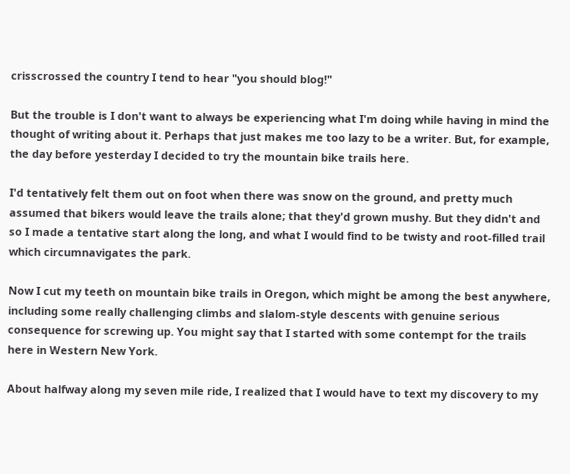crisscrossed the country I tend to hear "you should blog!"

But the trouble is I don't want to always be experiencing what I'm doing while having in mind the thought of writing about it. Perhaps that just makes me too lazy to be a writer. But, for example, the day before yesterday I decided to try the mountain bike trails here.

I'd tentatively felt them out on foot when there was snow on the ground, and pretty much assumed that bikers would leave the trails alone; that they'd grown mushy. But they didn't and so I made a tentative start along the long, and what I would find to be twisty and root-filled trail which circumnavigates the park.

Now I cut my teeth on mountain bike trails in Oregon, which might be among the best anywhere, including some really challenging climbs and slalom-style descents with genuine serious consequence for screwing up. You might say that I started with some contempt for the trails here in Western New York.

About halfway along my seven mile ride, I realized that I would have to text my discovery to my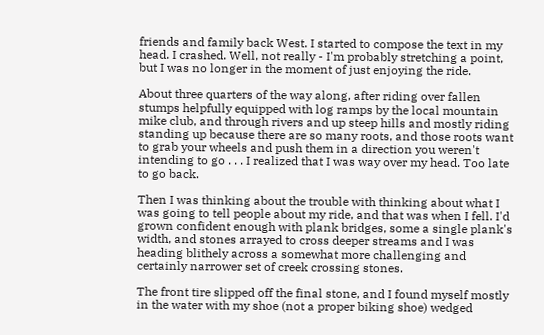friends and family back West. I started to compose the text in my head. I crashed. Well, not really - I'm probably stretching a point, but I was no longer in the moment of just enjoying the ride.

About three quarters of the way along, after riding over fallen stumps helpfully equipped with log ramps by the local mountain mike club, and through rivers and up steep hills and mostly riding standing up because there are so many roots, and those roots want to grab your wheels and push them in a direction you weren't intending to go . . . I realized that I was way over my head. Too late to go back.

Then I was thinking about the trouble with thinking about what I was going to tell people about my ride, and that was when I fell. I'd grown confident enough with plank bridges, some a single plank's width, and stones arrayed to cross deeper streams and I was heading blithely across a somewhat more challenging and certainly narrower set of creek crossing stones.

The front tire slipped off the final stone, and I found myself mostly in the water with my shoe (not a proper biking shoe) wedged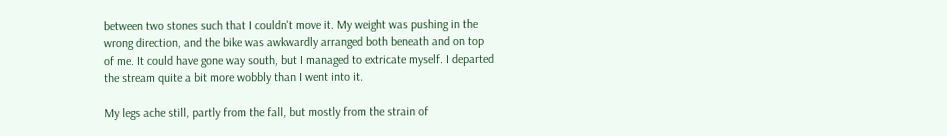between two stones such that I couldn't move it. My weight was pushing in the wrong direction, and the bike was awkwardly arranged both beneath and on top of me. It could have gone way south, but I managed to extricate myself. I departed the stream quite a bit more wobbly than I went into it.

My legs ache still, partly from the fall, but mostly from the strain of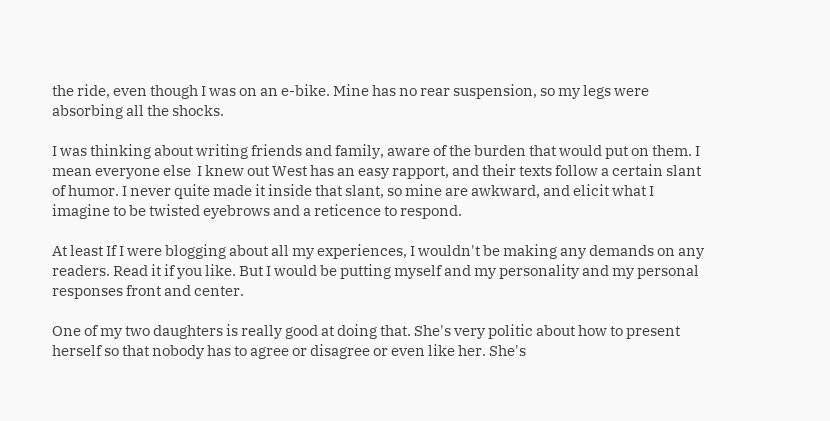the ride, even though I was on an e-bike. Mine has no rear suspension, so my legs were absorbing all the shocks.

I was thinking about writing friends and family, aware of the burden that would put on them. I mean everyone else  I knew out West has an easy rapport, and their texts follow a certain slant of humor. I never quite made it inside that slant, so mine are awkward, and elicit what I imagine to be twisted eyebrows and a reticence to respond.

At least If I were blogging about all my experiences, I wouldn't be making any demands on any readers. Read it if you like. But I would be putting myself and my personality and my personal responses front and center.

One of my two daughters is really good at doing that. She's very politic about how to present herself so that nobody has to agree or disagree or even like her. She's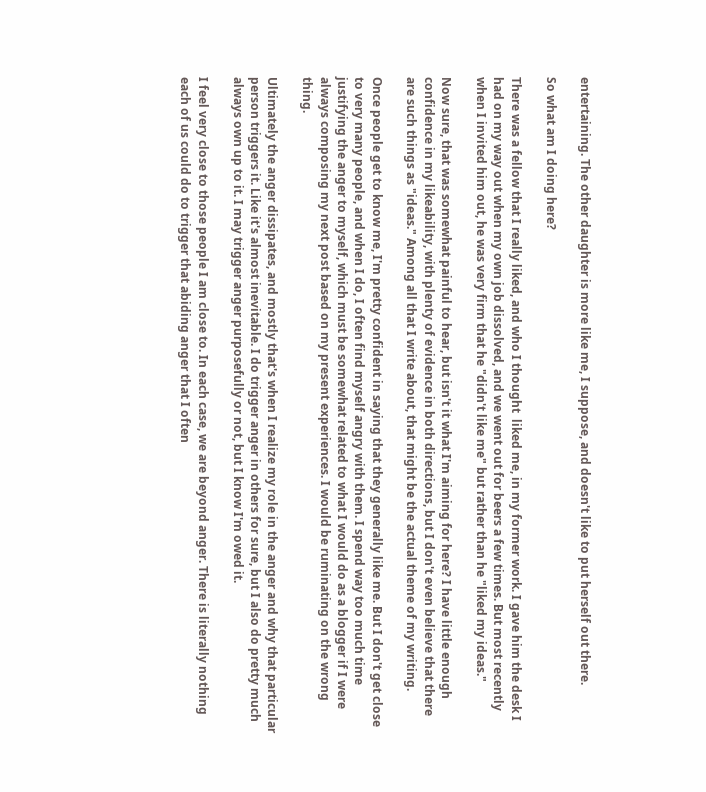entertaining. The other daughter is more like me, I suppose, and doesn't like to put herself out there.

So what am I doing here?

There was a fellow that I really liked, and who I thought  liked me, in my former work. I gave him the desk I had on my way out when my own job dissolved, and we went out for beers a few times. But most recently when I invited him out, he was very firm that he "didn't like me" but rather than he "liked my ideas."

Now sure, that was somewhat painful to hear, but isn't it what I'm aiming for here? I have little enough confidence in my likeability, with plenty of evidence in both directions, but I don't even believe that there are such things as "ideas." Among all that I write about, that might be the actual theme of my writing.

Once people get to know me, I'm pretty confident in saying that they generally like me. But I don't get close to very many people, and when I do, I often find myself angry with them. I spend way too much time justifying the anger to myself, which must be somewhat related to what I would do as a blogger if I were always composing my next post based on my present experiences. I would be ruminating on the wrong thing.

Ultimately the anger dissipates, and mostly that's when I realize my role in the anger and why that particular person triggers it. Like it's almost inevitable. I do trigger anger in others for sure, but I also do pretty much always own up to it. I may trigger anger purposefully or not, but I know I'm owed it.

I feel very close to those people I am close to. In each case, we are beyond anger. There is literally nothing each of us could do to trigger that abiding anger that I often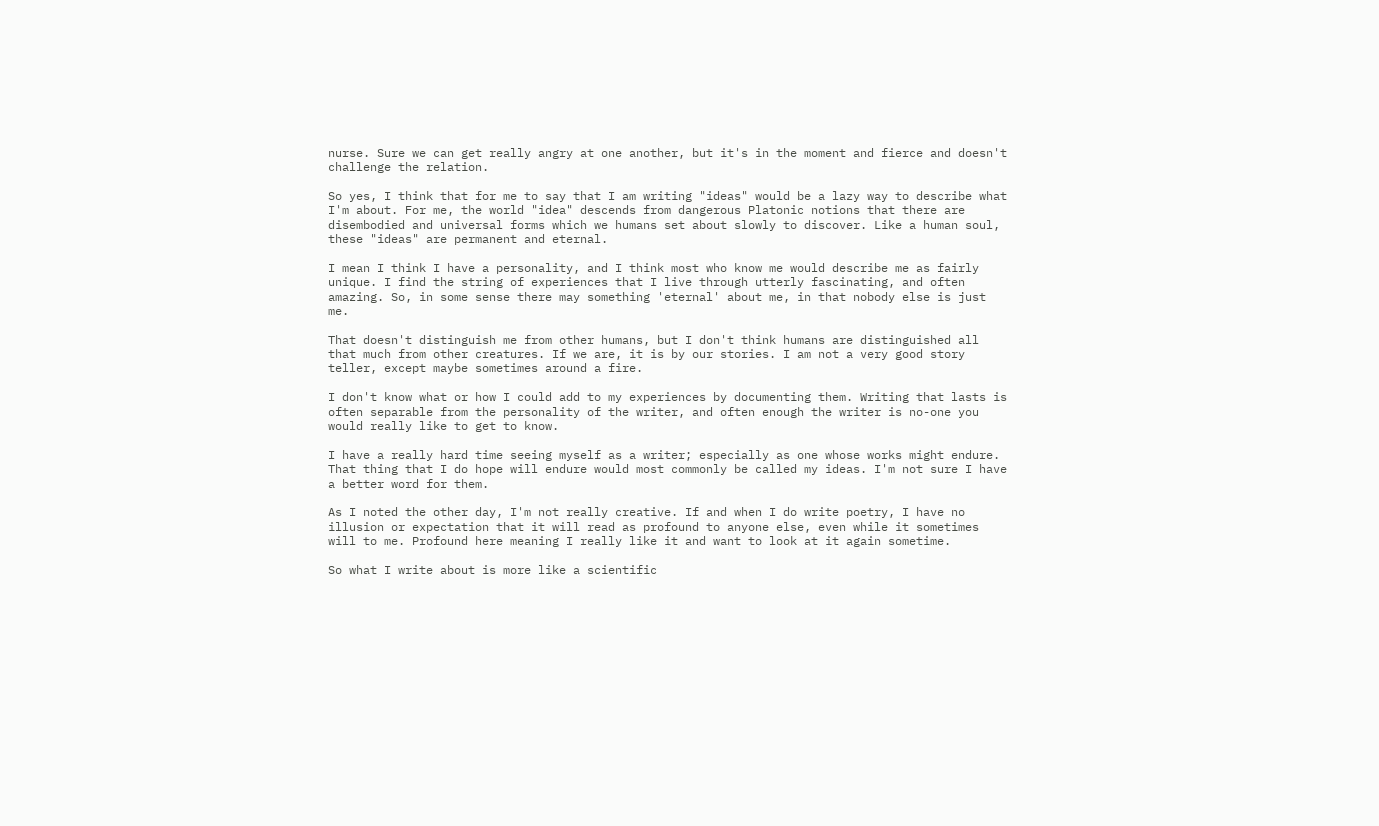nurse. Sure we can get really angry at one another, but it's in the moment and fierce and doesn't challenge the relation.

So yes, I think that for me to say that I am writing "ideas" would be a lazy way to describe what I'm about. For me, the world "idea" descends from dangerous Platonic notions that there are disembodied and universal forms which we humans set about slowly to discover. Like a human soul, these "ideas" are permanent and eternal.

I mean I think I have a personality, and I think most who know me would describe me as fairly unique. I find the string of experiences that I live through utterly fascinating, and often amazing. So, in some sense there may something 'eternal' about me, in that nobody else is just me.

That doesn't distinguish me from other humans, but I don't think humans are distinguished all that much from other creatures. If we are, it is by our stories. I am not a very good story teller, except maybe sometimes around a fire.

I don't know what or how I could add to my experiences by documenting them. Writing that lasts is often separable from the personality of the writer, and often enough the writer is no-one you would really like to get to know.

I have a really hard time seeing myself as a writer; especially as one whose works might endure. That thing that I do hope will endure would most commonly be called my ideas. I'm not sure I have a better word for them.

As I noted the other day, I'm not really creative. If and when I do write poetry, I have no illusion or expectation that it will read as profound to anyone else, even while it sometimes will to me. Profound here meaning I really like it and want to look at it again sometime.

So what I write about is more like a scientific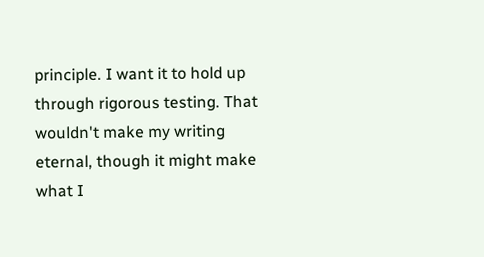principle. I want it to hold up through rigorous testing. That wouldn't make my writing eternal, though it might make what I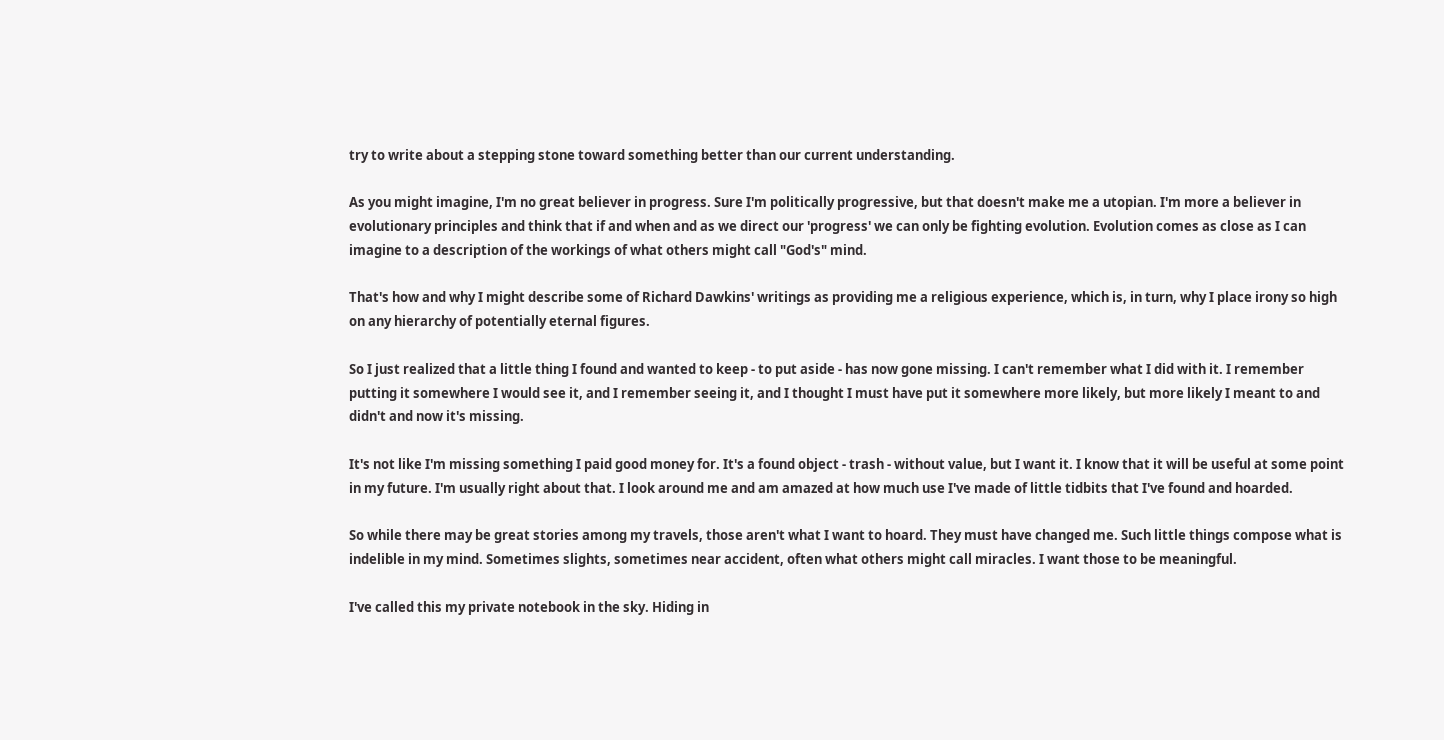try to write about a stepping stone toward something better than our current understanding.

As you might imagine, I'm no great believer in progress. Sure I'm politically progressive, but that doesn't make me a utopian. I'm more a believer in evolutionary principles and think that if and when and as we direct our 'progress' we can only be fighting evolution. Evolution comes as close as I can imagine to a description of the workings of what others might call "God's" mind.

That's how and why I might describe some of Richard Dawkins' writings as providing me a religious experience, which is, in turn, why I place irony so high on any hierarchy of potentially eternal figures.

So I just realized that a little thing I found and wanted to keep - to put aside - has now gone missing. I can't remember what I did with it. I remember putting it somewhere I would see it, and I remember seeing it, and I thought I must have put it somewhere more likely, but more likely I meant to and didn't and now it's missing.

It's not like I'm missing something I paid good money for. It's a found object - trash - without value, but I want it. I know that it will be useful at some point in my future. I'm usually right about that. I look around me and am amazed at how much use I've made of little tidbits that I've found and hoarded.

So while there may be great stories among my travels, those aren't what I want to hoard. They must have changed me. Such little things compose what is indelible in my mind. Sometimes slights, sometimes near accident, often what others might call miracles. I want those to be meaningful.

I've called this my private notebook in the sky. Hiding in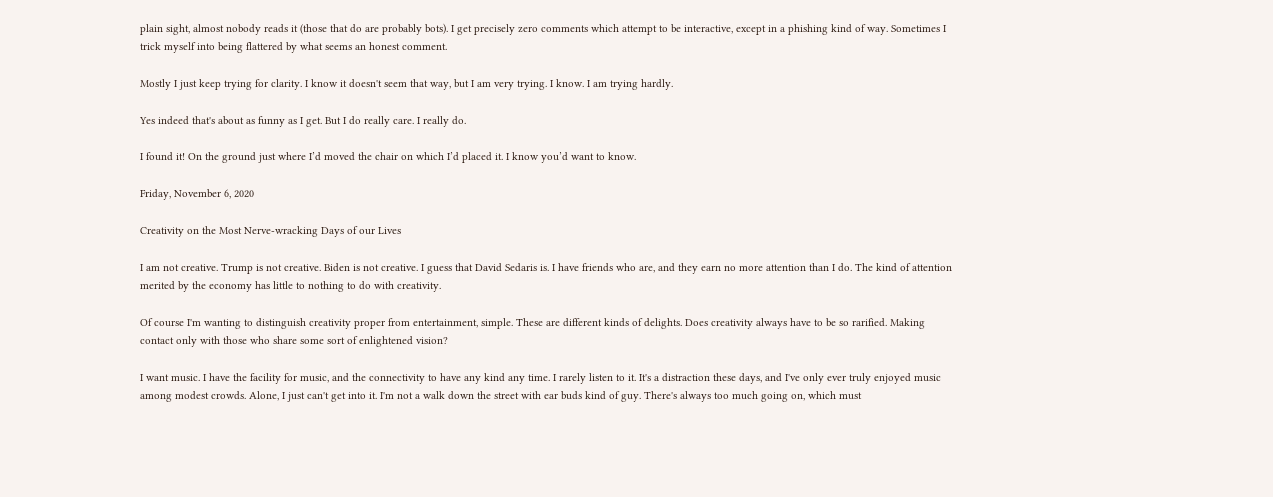plain sight, almost nobody reads it (those that do are probably bots). I get precisely zero comments which attempt to be interactive, except in a phishing kind of way. Sometimes I trick myself into being flattered by what seems an honest comment.

Mostly I just keep trying for clarity. I know it doesn't seem that way, but I am very trying. I know. I am trying hardly.

Yes indeed that's about as funny as I get. But I do really care. I really do.

I found it! On the ground just where I’d moved the chair on which I’d placed it. I know you’d want to know.

Friday, November 6, 2020

Creativity on the Most Nerve-wracking Days of our Lives

I am not creative. Trump is not creative. Biden is not creative. I guess that David Sedaris is. I have friends who are, and they earn no more attention than I do. The kind of attention merited by the economy has little to nothing to do with creativity.

Of course I'm wanting to distinguish creativity proper from entertainment, simple. These are different kinds of delights. Does creativity always have to be so rarified. Making contact only with those who share some sort of enlightened vision?

I want music. I have the facility for music, and the connectivity to have any kind any time. I rarely listen to it. It's a distraction these days, and I've only ever truly enjoyed music among modest crowds. Alone, I just can't get into it. I'm not a walk down the street with ear buds kind of guy. There's always too much going on, which must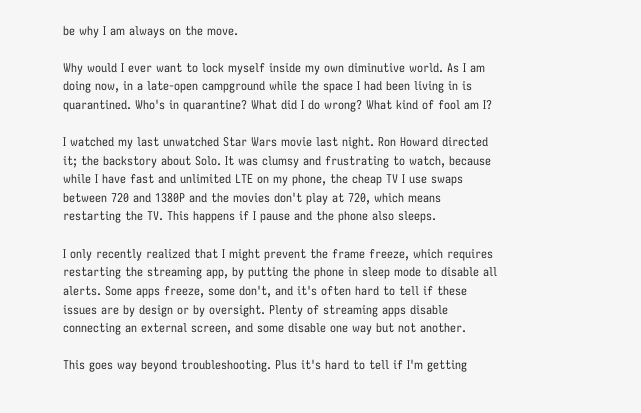be why I am always on the move.

Why would I ever want to lock myself inside my own diminutive world. As I am doing now, in a late-open campground while the space I had been living in is quarantined. Who's in quarantine? What did I do wrong? What kind of fool am I?

I watched my last unwatched Star Wars movie last night. Ron Howard directed it; the backstory about Solo. It was clumsy and frustrating to watch, because while I have fast and unlimited LTE on my phone, the cheap TV I use swaps between 720 and 1380P and the movies don't play at 720, which means restarting the TV. This happens if I pause and the phone also sleeps.

I only recently realized that I might prevent the frame freeze, which requires restarting the streaming app, by putting the phone in sleep mode to disable all alerts. Some apps freeze, some don't, and it's often hard to tell if these issues are by design or by oversight. Plenty of streaming apps disable connecting an external screen, and some disable one way but not another.

This goes way beyond troubleshooting. Plus it's hard to tell if I'm getting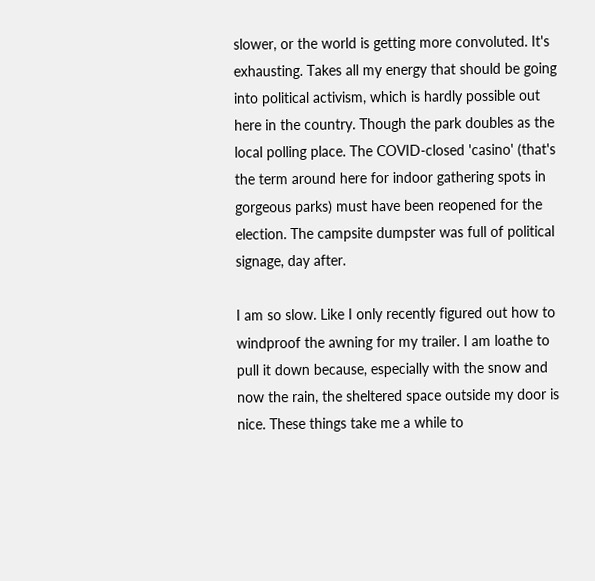slower, or the world is getting more convoluted. It's exhausting. Takes all my energy that should be going into political activism, which is hardly possible out here in the country. Though the park doubles as the local polling place. The COVID-closed 'casino' (that's the term around here for indoor gathering spots in gorgeous parks) must have been reopened for the election. The campsite dumpster was full of political signage, day after.

I am so slow. Like I only recently figured out how to windproof the awning for my trailer. I am loathe to pull it down because, especially with the snow and now the rain, the sheltered space outside my door is nice. These things take me a while to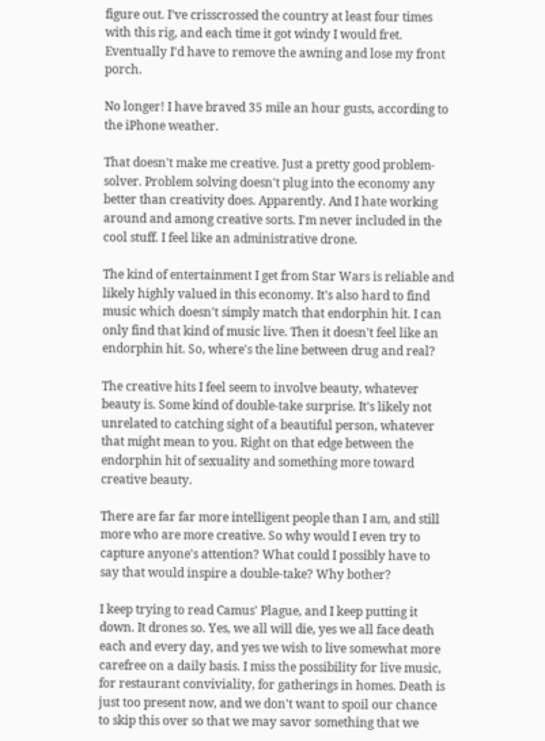figure out. I’ve crisscrossed the country at least four times with this rig, and each time it got windy I would fret. Eventually I'd have to remove the awning and lose my front porch.

No longer! I have braved 35 mile an hour gusts, according to the iPhone weather.

That doesn't make me creative. Just a pretty good problem-solver. Problem solving doesn't plug into the economy any better than creativity does. Apparently. And I hate working around and among creative sorts. I'm never included in the cool stuff. I feel like an administrative drone.

The kind of entertainment I get from Star Wars is reliable and likely highly valued in this economy. It's also hard to find music which doesn't simply match that endorphin hit. I can only find that kind of music live. Then it doesn't feel like an endorphin hit. So, where's the line between drug and real?

The creative hits I feel seem to involve beauty, whatever beauty is. Some kind of double-take surprise. It's likely not unrelated to catching sight of a beautiful person, whatever that might mean to you. Right on that edge between the endorphin hit of sexuality and something more toward creative beauty.

There are far far more intelligent people than I am, and still more who are more creative. So why would I even try to capture anyone's attention? What could I possibly have to say that would inspire a double-take? Why bother?

I keep trying to read Camus' Plague, and I keep putting it down. It drones so. Yes, we all will die, yes we all face death each and every day, and yes we wish to live somewhat more carefree on a daily basis. I miss the possibility for live music, for restaurant conviviality, for gatherings in homes. Death is just too present now, and we don't want to spoil our chance to skip this over so that we may savor something that we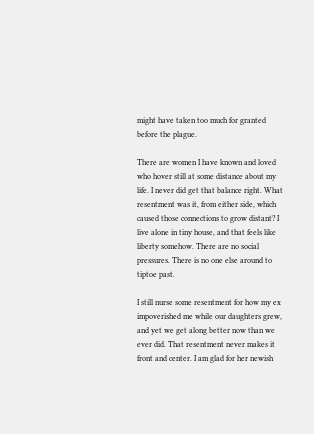might have taken too much for granted before the plague.

There are women I have known and loved who hover still at some distance about my life. I never did get that balance right. What resentment was it, from either side, which caused those connections to grow distant? I live alone in tiny house, and that feels like liberty somehow. There are no social pressures. There is no one else around to tiptoe past.

I still nurse some resentment for how my ex impoverished me while our daughters grew, and yet we get along better now than we ever did. That resentment never makes it front and center. I am glad for her newish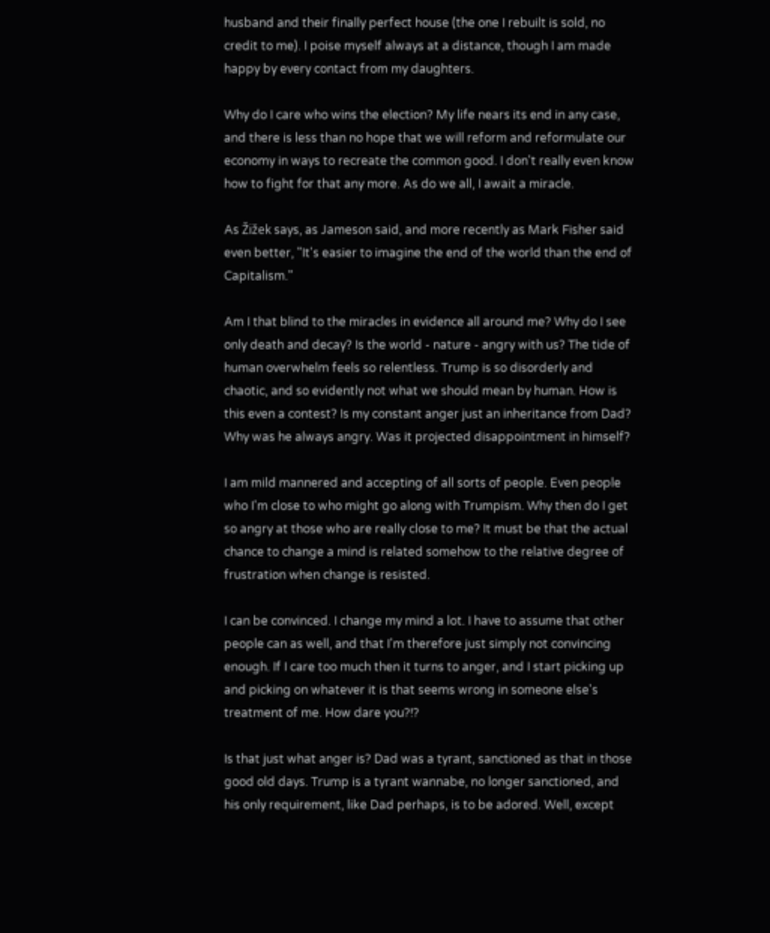husband and their finally perfect house (the one I rebuilt is sold, no credit to me). I poise myself always at a distance, though I am made happy by every contact from my daughters.

Why do I care who wins the election? My life nears its end in any case, and there is less than no hope that we will reform and reformulate our economy in ways to recreate the common good. I don't really even know how to fight for that any more. As do we all, I await a miracle.

As Žižek says, as Jameson said, and more recently as Mark Fisher said even better, "It's easier to imagine the end of the world than the end of Capitalism."

Am I that blind to the miracles in evidence all around me? Why do I see only death and decay? Is the world - nature - angry with us? The tide of human overwhelm feels so relentless. Trump is so disorderly and chaotic, and so evidently not what we should mean by human. How is this even a contest? Is my constant anger just an inheritance from Dad? Why was he always angry. Was it projected disappointment in himself?

I am mild mannered and accepting of all sorts of people. Even people who I'm close to who might go along with Trumpism. Why then do I get so angry at those who are really close to me? It must be that the actual chance to change a mind is related somehow to the relative degree of frustration when change is resisted.

I can be convinced. I change my mind a lot. I have to assume that other people can as well, and that I'm therefore just simply not convincing enough. If I care too much then it turns to anger, and I start picking up and picking on whatever it is that seems wrong in someone else's treatment of me. How dare you?!?

Is that just what anger is? Dad was a tyrant, sanctioned as that in those good old days. Trump is a tyrant wannabe, no longer sanctioned, and his only requirement, like Dad perhaps, is to be adored. Well, except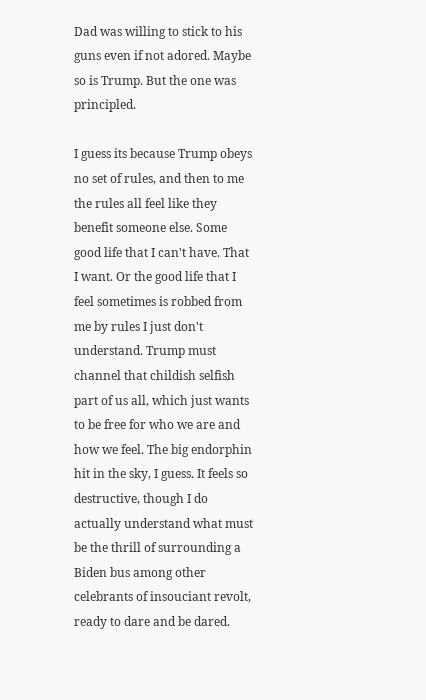Dad was willing to stick to his guns even if not adored. Maybe so is Trump. But the one was principled.

I guess its because Trump obeys no set of rules, and then to me the rules all feel like they benefit someone else. Some good life that I can't have. That I want. Or the good life that I feel sometimes is robbed from me by rules I just don't understand. Trump must channel that childish selfish part of us all, which just wants to be free for who we are and how we feel. The big endorphin hit in the sky, I guess. It feels so destructive, though I do actually understand what must be the thrill of surrounding a Biden bus among other celebrants of insouciant revolt, ready to dare and be dared.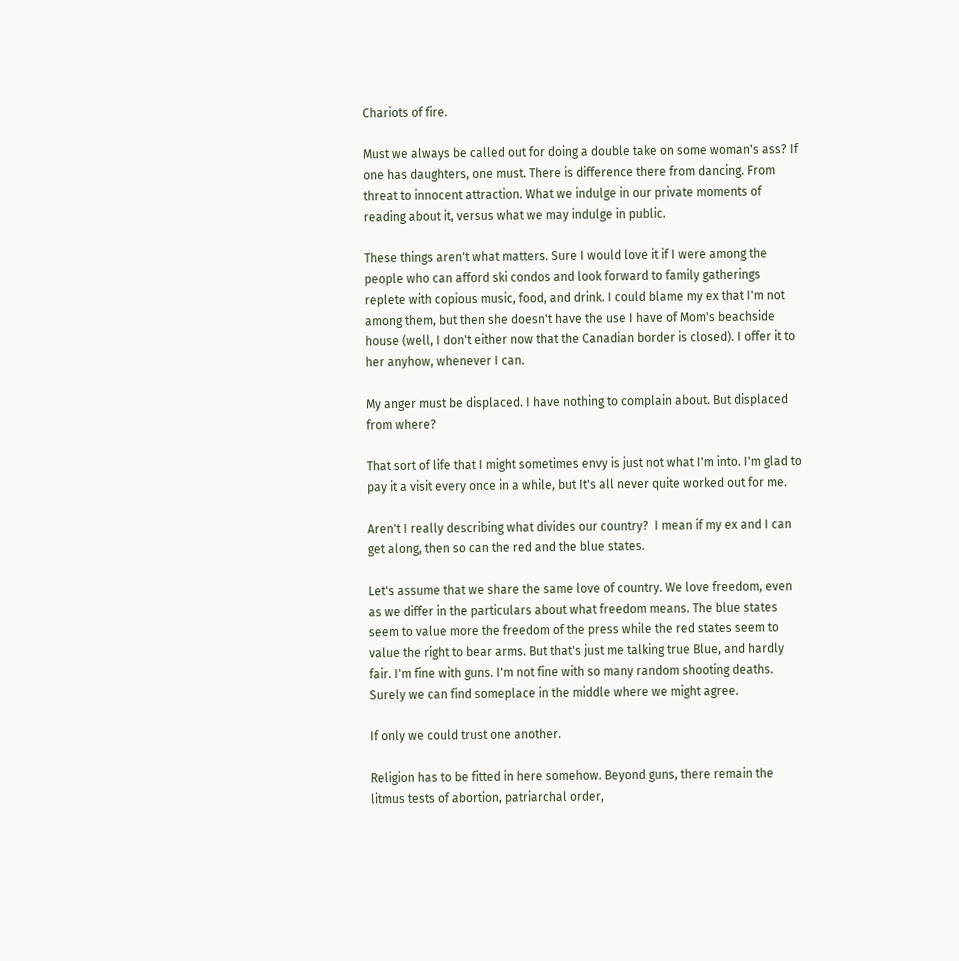Chariots of fire.

Must we always be called out for doing a double take on some woman's ass? If one has daughters, one must. There is difference there from dancing. From threat to innocent attraction. What we indulge in our private moments of reading about it, versus what we may indulge in public.

These things aren't what matters. Sure I would love it if I were among the people who can afford ski condos and look forward to family gatherings replete with copious music, food, and drink. I could blame my ex that I'm not among them, but then she doesn't have the use I have of Mom's beachside house (well, I don't either now that the Canadian border is closed). I offer it to her anyhow, whenever I can.

My anger must be displaced. I have nothing to complain about. But displaced from where?

That sort of life that I might sometimes envy is just not what I'm into. I'm glad to pay it a visit every once in a while, but It's all never quite worked out for me.

Aren't I really describing what divides our country?  I mean if my ex and I can get along, then so can the red and the blue states.

Let's assume that we share the same love of country. We love freedom, even as we differ in the particulars about what freedom means. The blue states seem to value more the freedom of the press while the red states seem to value the right to bear arms. But that's just me talking true Blue, and hardly fair. I'm fine with guns. I'm not fine with so many random shooting deaths. Surely we can find someplace in the middle where we might agree.

If only we could trust one another.

Religion has to be fitted in here somehow. Beyond guns, there remain the litmus tests of abortion, patriarchal order,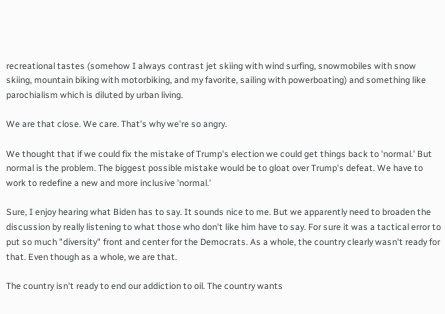recreational tastes (somehow I always contrast jet skiing with wind surfing, snowmobiles with snow skiing, mountain biking with motorbiking, and my favorite, sailing with powerboating) and something like parochialism which is diluted by urban living.

We are that close. We care. That's why we're so angry.

We thought that if we could fix the mistake of Trump's election we could get things back to 'normal.' But normal is the problem. The biggest possible mistake would be to gloat over Trump's defeat. We have to work to redefine a new and more inclusive 'normal.'

Sure, I enjoy hearing what Biden has to say. It sounds nice to me. But we apparently need to broaden the discussion by really listening to what those who don't like him have to say. For sure it was a tactical error to put so much "diversity" front and center for the Democrats. As a whole, the country clearly wasn't ready for that. Even though as a whole, we are that.

The country isn't ready to end our addiction to oil. The country wants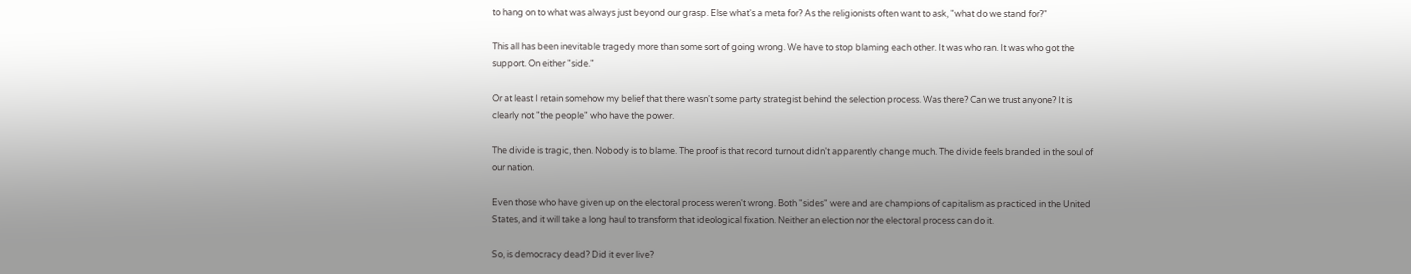to hang on to what was always just beyond our grasp. Else what's a meta for? As the religionists often want to ask, "what do we stand for?"

This all has been inevitable tragedy more than some sort of going wrong. We have to stop blaming each other. It was who ran. It was who got the support. On either "side."

Or at least I retain somehow my belief that there wasn't some party strategist behind the selection process. Was there? Can we trust anyone? It is clearly not "the people" who have the power.

The divide is tragic, then. Nobody is to blame. The proof is that record turnout didn't apparently change much. The divide feels branded in the soul of our nation.

Even those who have given up on the electoral process weren't wrong. Both "sides" were and are champions of capitalism as practiced in the United States, and it will take a long haul to transform that ideological fixation. Neither an election nor the electoral process can do it.

So, is democracy dead? Did it ever live?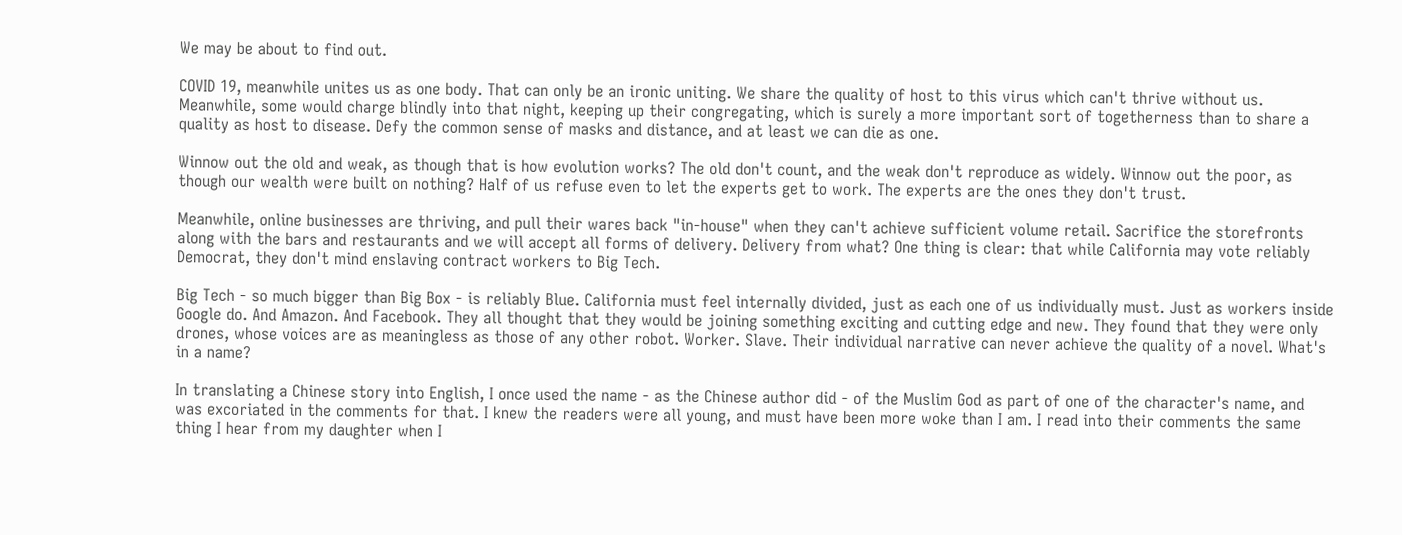We may be about to find out.

COVID 19, meanwhile unites us as one body. That can only be an ironic uniting. We share the quality of host to this virus which can't thrive without us. Meanwhile, some would charge blindly into that night, keeping up their congregating, which is surely a more important sort of togetherness than to share a quality as host to disease. Defy the common sense of masks and distance, and at least we can die as one.

Winnow out the old and weak, as though that is how evolution works? The old don't count, and the weak don't reproduce as widely. Winnow out the poor, as though our wealth were built on nothing? Half of us refuse even to let the experts get to work. The experts are the ones they don't trust.

Meanwhile, online businesses are thriving, and pull their wares back "in-house" when they can't achieve sufficient volume retail. Sacrifice the storefronts along with the bars and restaurants and we will accept all forms of delivery. Delivery from what? One thing is clear: that while California may vote reliably Democrat, they don't mind enslaving contract workers to Big Tech.

Big Tech - so much bigger than Big Box - is reliably Blue. California must feel internally divided, just as each one of us individually must. Just as workers inside Google do. And Amazon. And Facebook. They all thought that they would be joining something exciting and cutting edge and new. They found that they were only drones, whose voices are as meaningless as those of any other robot. Worker. Slave. Their individual narrative can never achieve the quality of a novel. What's in a name?

In translating a Chinese story into English, I once used the name - as the Chinese author did - of the Muslim God as part of one of the character's name, and was excoriated in the comments for that. I knew the readers were all young, and must have been more woke than I am. I read into their comments the same thing I hear from my daughter when I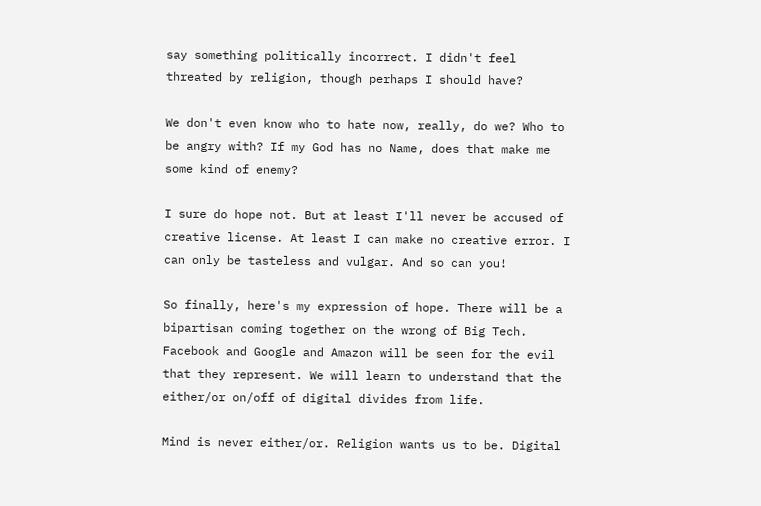say something politically incorrect. I didn't feel threated by religion, though perhaps I should have?

We don't even know who to hate now, really, do we? Who to be angry with? If my God has no Name, does that make me some kind of enemy?

I sure do hope not. But at least I'll never be accused of creative license. At least I can make no creative error. I can only be tasteless and vulgar. And so can you!

So finally, here's my expression of hope. There will be a bipartisan coming together on the wrong of Big Tech. Facebook and Google and Amazon will be seen for the evil that they represent. We will learn to understand that the either/or on/off of digital divides from life.

Mind is never either/or. Religion wants us to be. Digital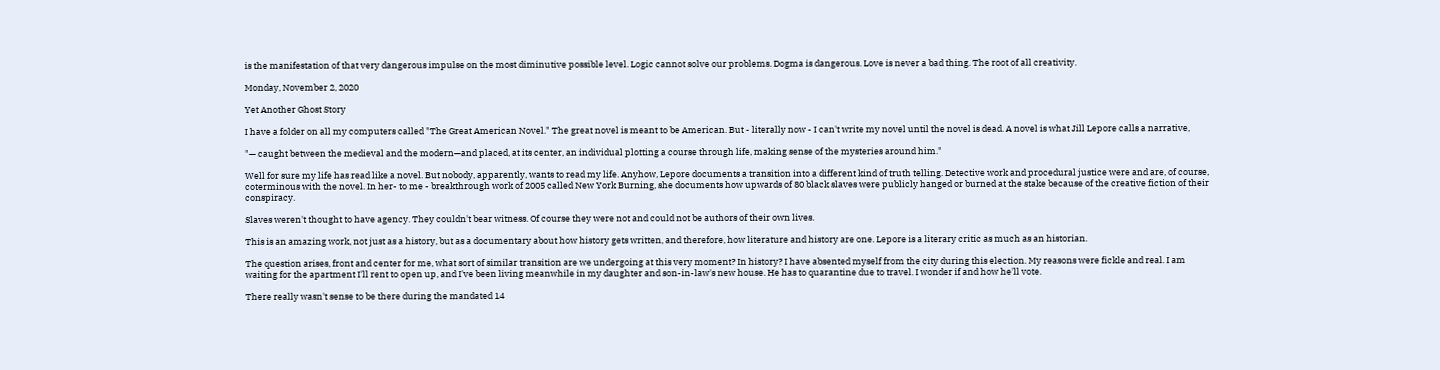is the manifestation of that very dangerous impulse on the most diminutive possible level. Logic cannot solve our problems. Dogma is dangerous. Love is never a bad thing. The root of all creativity.

Monday, November 2, 2020

Yet Another Ghost Story

I have a folder on all my computers called "The Great American Novel." The great novel is meant to be American. But - literally now - I can't write my novel until the novel is dead. A novel is what Jill Lepore calls a narrative,

"— caught between the medieval and the modern—and placed, at its center, an individual plotting a course through life, making sense of the mysteries around him."

Well for sure my life has read like a novel. But nobody, apparently, wants to read my life. Anyhow, Lepore documents a transition into a different kind of truth telling. Detective work and procedural justice were and are, of course, coterminous with the novel. In her- to me - breakthrough work of 2005 called New York Burning, she documents how upwards of 80 black slaves were publicly hanged or burned at the stake because of the creative fiction of their conspiracy.

Slaves weren't thought to have agency. They couldn't bear witness. Of course they were not and could not be authors of their own lives.

This is an amazing work, not just as a history, but as a documentary about how history gets written, and therefore, how literature and history are one. Lepore is a literary critic as much as an historian.

The question arises, front and center for me, what sort of similar transition are we undergoing at this very moment? In history? I have absented myself from the city during this election. My reasons were fickle and real. I am waiting for the apartment I'll rent to open up, and I've been living meanwhile in my daughter and son-in-law's new house. He has to quarantine due to travel. I wonder if and how he'll vote.

There really wasn't sense to be there during the mandated 14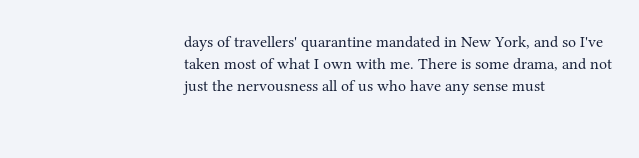days of travellers' quarantine mandated in New York, and so I've taken most of what I own with me. There is some drama, and not just the nervousness all of us who have any sense must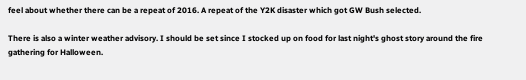feel about whether there can be a repeat of 2016. A repeat of the Y2K disaster which got GW Bush selected.

There is also a winter weather advisory. I should be set since I stocked up on food for last night's ghost story around the fire gathering for Halloween.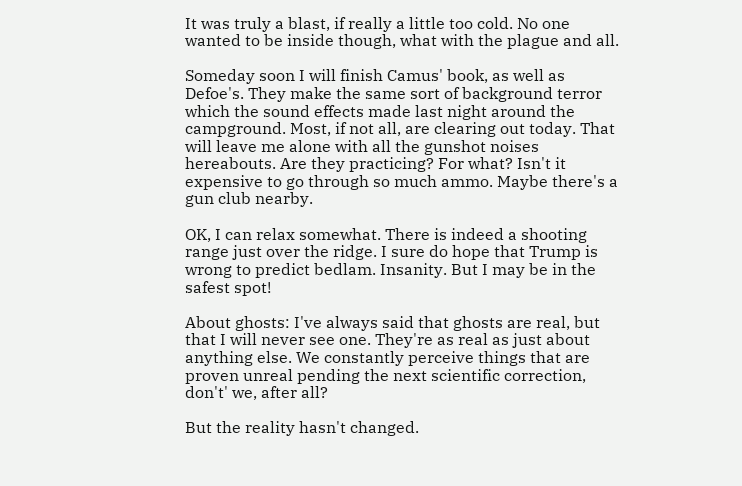It was truly a blast, if really a little too cold. No one wanted to be inside though, what with the plague and all.

Someday soon I will finish Camus' book, as well as Defoe's. They make the same sort of background terror which the sound effects made last night around the campground. Most, if not all, are clearing out today. That will leave me alone with all the gunshot noises hereabouts. Are they practicing? For what? Isn't it expensive to go through so much ammo. Maybe there's a gun club nearby.

OK, I can relax somewhat. There is indeed a shooting range just over the ridge. I sure do hope that Trump is wrong to predict bedlam. Insanity. But I may be in the safest spot!

About ghosts: I've always said that ghosts are real, but that I will never see one. They're as real as just about anything else. We constantly perceive things that are proven unreal pending the next scientific correction, don't' we, after all?

But the reality hasn't changed.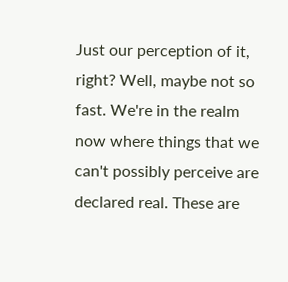Just our perception of it, right? Well, maybe not so fast. We're in the realm now where things that we can't possibly perceive are declared real. These are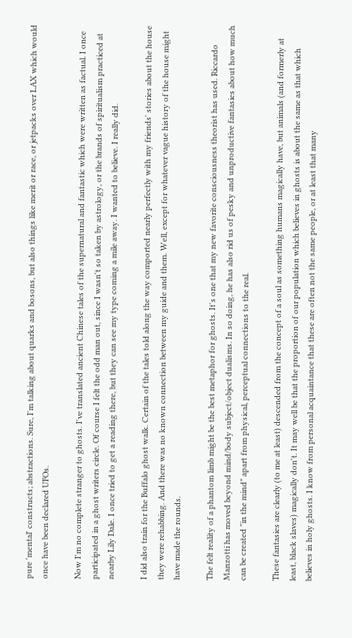pure 'mental' constructs; abstractions. Sure, I'm talking about quarks and bosons, but also things like merit or race, or jetpacks over LAX which would once have been declared UFOs.

Now I'm no complete stranger to ghosts. I've translated ancient Chinese tales of the supernatural and fantastic which were written as factual. I once participated in a ghost writers circle. Of course I felt the odd man out, since I wasn't so taken by astrology, or the brands of spiritualism practiced at nearby Lily Dale. I once tried to get a reading there, but they can see my type coming a mile away. I wanted to believe. I really did.

I did also train for the Buffalo ghost walk. Certain of the tales told along the way comported nearly perfectly with my friends' stories about the house they were rehabbing. And there was no known connection between my guide and them. Well, except for whatever vague history of the house might have made the rounds.

The felt reality of a phantom limb might be the best metaphor for ghosts. It's one that my new favorite consciousness theorist has used. Riccardo Manzotti has moved beyond mind/body subject/object dualisms. In so doing, he has also rid us of pesky and unproductive fantasies about how much can be created "in the mind" apart from physical, perceptual connections to the real.

These fantasies are clearly (to me at least) descended from the concept of a soul as something humans magically have, but animals (and formerly at least, black slaves) magically don't. It may well be that the proportion of our population which believes in ghosts is about the same as that which believes in holy ghosts. I know from personal acquaintance that these are often not the same people, or at least that many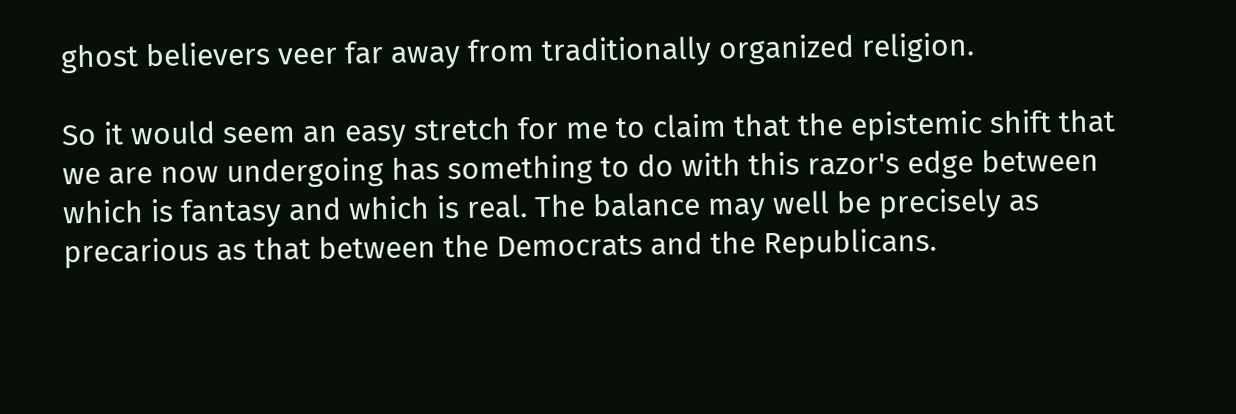ghost believers veer far away from traditionally organized religion.

So it would seem an easy stretch for me to claim that the epistemic shift that we are now undergoing has something to do with this razor's edge between which is fantasy and which is real. The balance may well be precisely as precarious as that between the Democrats and the Republicans.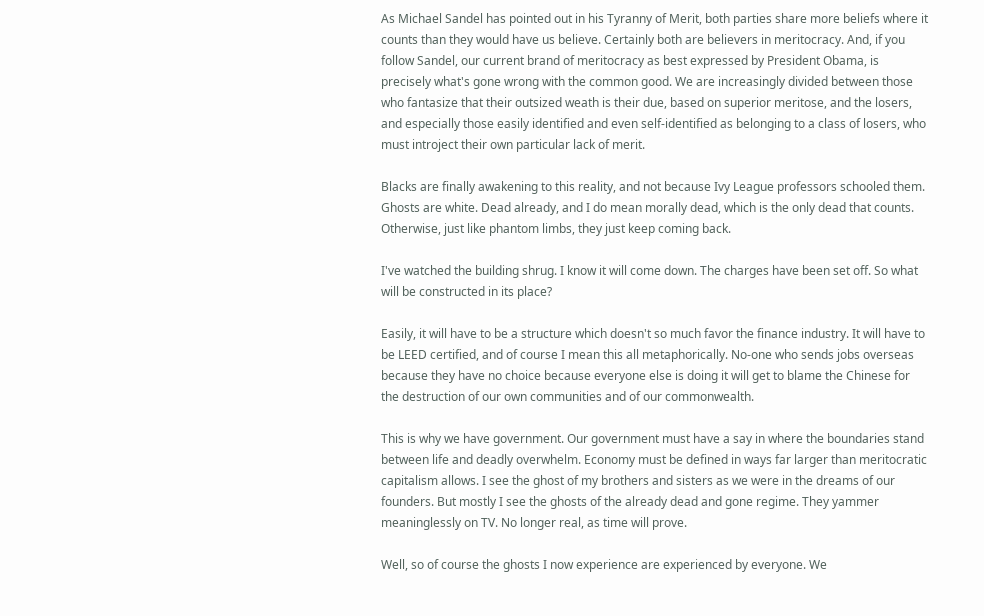As Michael Sandel has pointed out in his Tyranny of Merit, both parties share more beliefs where it counts than they would have us believe. Certainly both are believers in meritocracy. And, if you follow Sandel, our current brand of meritocracy as best expressed by President Obama, is precisely what's gone wrong with the common good. We are increasingly divided between those who fantasize that their outsized weath is their due, based on superior meritose, and the losers, and especially those easily identified and even self-identified as belonging to a class of losers, who must introject their own particular lack of merit.

Blacks are finally awakening to this reality, and not because Ivy League professors schooled them. Ghosts are white. Dead already, and I do mean morally dead, which is the only dead that counts. Otherwise, just like phantom limbs, they just keep coming back.

I've watched the building shrug. I know it will come down. The charges have been set off. So what will be constructed in its place?

Easily, it will have to be a structure which doesn't so much favor the finance industry. It will have to be LEED certified, and of course I mean this all metaphorically. No-one who sends jobs overseas because they have no choice because everyone else is doing it will get to blame the Chinese for the destruction of our own communities and of our commonwealth.

This is why we have government. Our government must have a say in where the boundaries stand between life and deadly overwhelm. Economy must be defined in ways far larger than meritocratic capitalism allows. I see the ghost of my brothers and sisters as we were in the dreams of our founders. But mostly I see the ghosts of the already dead and gone regime. They yammer meaninglessly on TV. No longer real, as time will prove.

Well, so of course the ghosts I now experience are experienced by everyone. We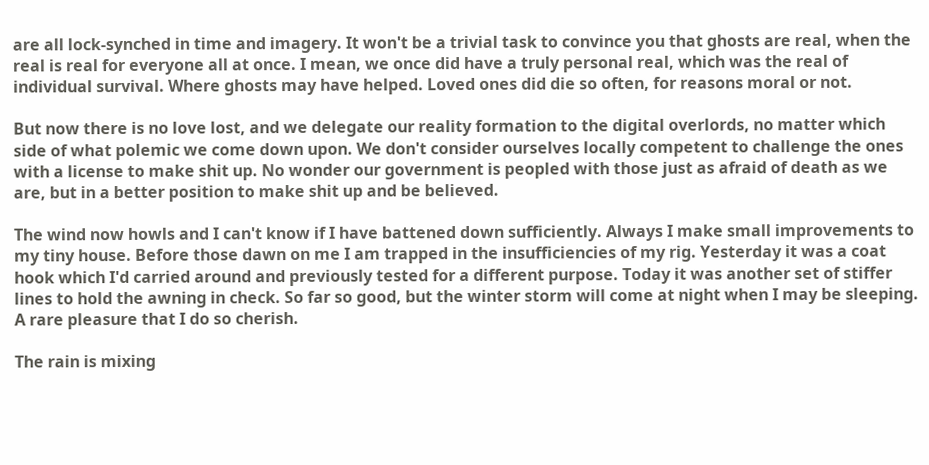are all lock-synched in time and imagery. It won't be a trivial task to convince you that ghosts are real, when the real is real for everyone all at once. I mean, we once did have a truly personal real, which was the real of individual survival. Where ghosts may have helped. Loved ones did die so often, for reasons moral or not.

But now there is no love lost, and we delegate our reality formation to the digital overlords, no matter which side of what polemic we come down upon. We don't consider ourselves locally competent to challenge the ones with a license to make shit up. No wonder our government is peopled with those just as afraid of death as we are, but in a better position to make shit up and be believed.

The wind now howls and I can't know if I have battened down sufficiently. Always I make small improvements to my tiny house. Before those dawn on me I am trapped in the insufficiencies of my rig. Yesterday it was a coat hook which I'd carried around and previously tested for a different purpose. Today it was another set of stiffer lines to hold the awning in check. So far so good, but the winter storm will come at night when I may be sleeping. A rare pleasure that I do so cherish.

The rain is mixing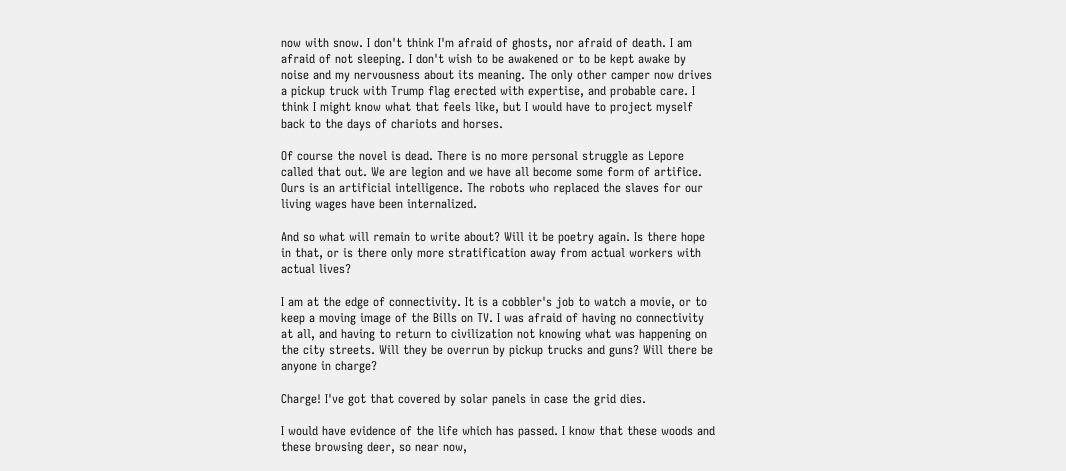now with snow. I don't think I'm afraid of ghosts, nor afraid of death. I am afraid of not sleeping. I don't wish to be awakened or to be kept awake by noise and my nervousness about its meaning. The only other camper now drives a pickup truck with Trump flag erected with expertise, and probable care. I think I might know what that feels like, but I would have to project myself back to the days of chariots and horses.

Of course the novel is dead. There is no more personal struggle as Lepore called that out. We are legion and we have all become some form of artifice. Ours is an artificial intelligence. The robots who replaced the slaves for our living wages have been internalized.

And so what will remain to write about? Will it be poetry again. Is there hope in that, or is there only more stratification away from actual workers with actual lives?

I am at the edge of connectivity. It is a cobbler's job to watch a movie, or to keep a moving image of the Bills on TV. I was afraid of having no connectivity at all, and having to return to civilization not knowing what was happening on the city streets. Will they be overrun by pickup trucks and guns? Will there be anyone in charge?

Charge! I've got that covered by solar panels in case the grid dies.

I would have evidence of the life which has passed. I know that these woods and these browsing deer, so near now,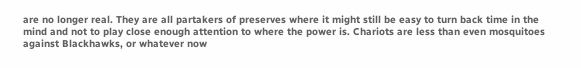are no longer real. They are all partakers of preserves where it might still be easy to turn back time in the mind and not to play close enough attention to where the power is. Chariots are less than even mosquitoes against Blackhawks, or whatever now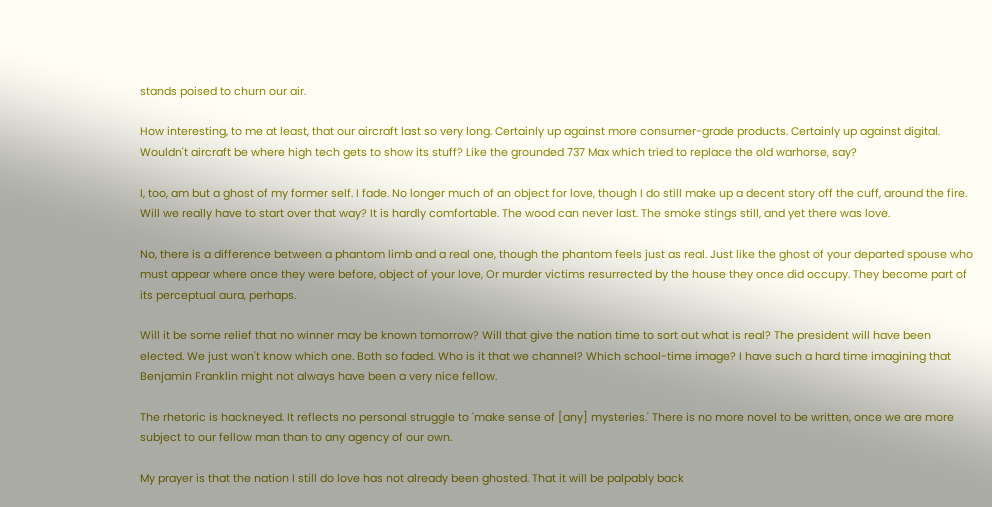stands poised to churn our air.

How interesting, to me at least, that our aircraft last so very long. Certainly up against more consumer-grade products. Certainly up against digital. Wouldn't aircraft be where high tech gets to show its stuff? Like the grounded 737 Max which tried to replace the old warhorse, say?

I, too, am but a ghost of my former self. I fade. No longer much of an object for love, though I do still make up a decent story off the cuff, around the fire. Will we really have to start over that way? It is hardly comfortable. The wood can never last. The smoke stings still, and yet there was love.

No, there is a difference between a phantom limb and a real one, though the phantom feels just as real. Just like the ghost of your departed spouse who must appear where once they were before, object of your love, Or murder victims resurrected by the house they once did occupy. They become part of its perceptual aura, perhaps.

Will it be some relief that no winner may be known tomorrow? Will that give the nation time to sort out what is real? The president will have been elected. We just won't know which one. Both so faded. Who is it that we channel? Which school-time image? I have such a hard time imagining that Benjamin Franklin might not always have been a very nice fellow.

The rhetoric is hackneyed. It reflects no personal struggle to 'make sense of [any] mysteries.' There is no more novel to be written, once we are more subject to our fellow man than to any agency of our own.

My prayer is that the nation I still do love has not already been ghosted. That it will be palpably back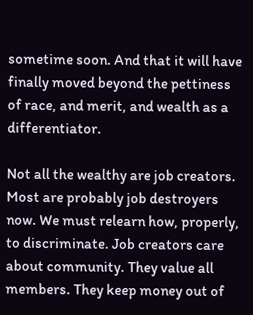sometime soon. And that it will have finally moved beyond the pettiness of race, and merit, and wealth as a differentiator.

Not all the wealthy are job creators. Most are probably job destroyers now. We must relearn how, properly, to discriminate. Job creators care about community. They value all members. They keep money out of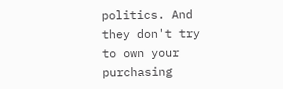politics. And they don't try to own your purchasing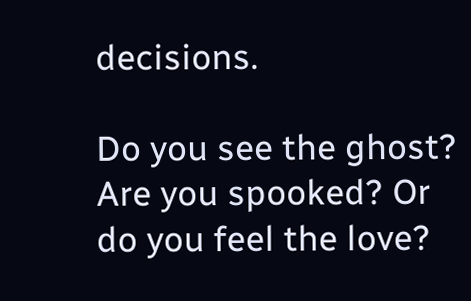decisions.

Do you see the ghost? Are you spooked? Or do you feel the love?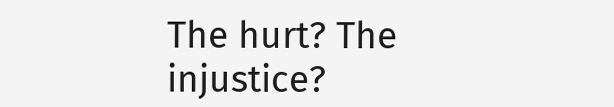The hurt? The injustice?